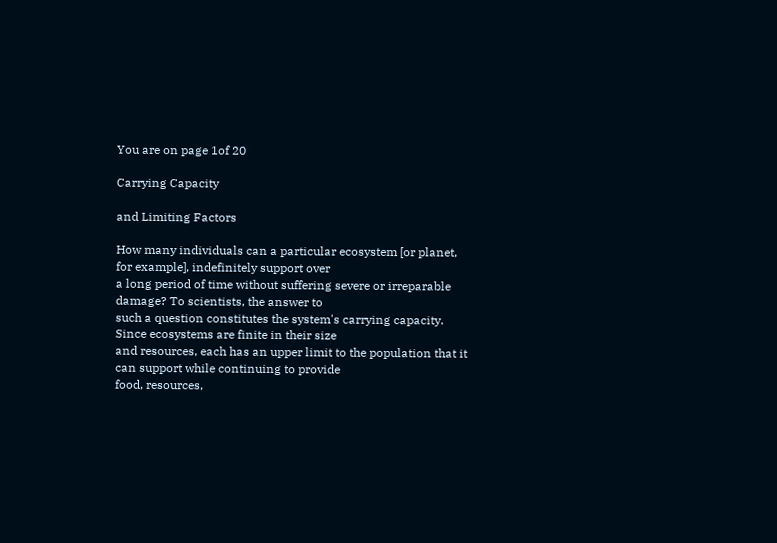You are on page 1of 20

Carrying Capacity

and Limiting Factors

How many individuals can a particular ecosystem [or planet, for example], indefinitely support over
a long period of time without suffering severe or irreparable damage? To scientists, the answer to
such a question constitutes the system's carrying capacity. Since ecosystems are finite in their size
and resources, each has an upper limit to the population that it can support while continuing to provide
food, resources,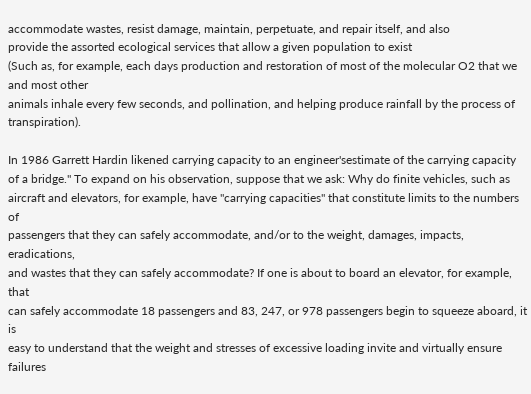accommodate wastes, resist damage, maintain, perpetuate, and repair itself, and also
provide the assorted ecological services that allow a given population to exist
(Such as, for example, each days production and restoration of most of the molecular O2 that we and most other
animals inhale every few seconds, and pollination, and helping produce rainfall by the process of transpiration).

In 1986 Garrett Hardin likened carrying capacity to an engineer'sestimate of the carrying capacity
of a bridge." To expand on his observation, suppose that we ask: Why do finite vehicles, such as
aircraft and elevators, for example, have "carrying capacities" that constitute limits to the numbers of
passengers that they can safely accommodate, and/or to the weight, damages, impacts, eradications,
and wastes that they can safely accommodate? If one is about to board an elevator, for example, that
can safely accommodate 18 passengers and 83, 247, or 978 passengers begin to squeeze aboard, it is
easy to understand that the weight and stresses of excessive loading invite and virtually ensure failures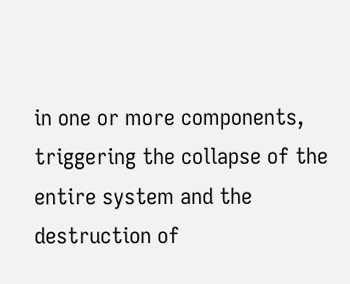in one or more components, triggering the collapse of the entire system and the destruction of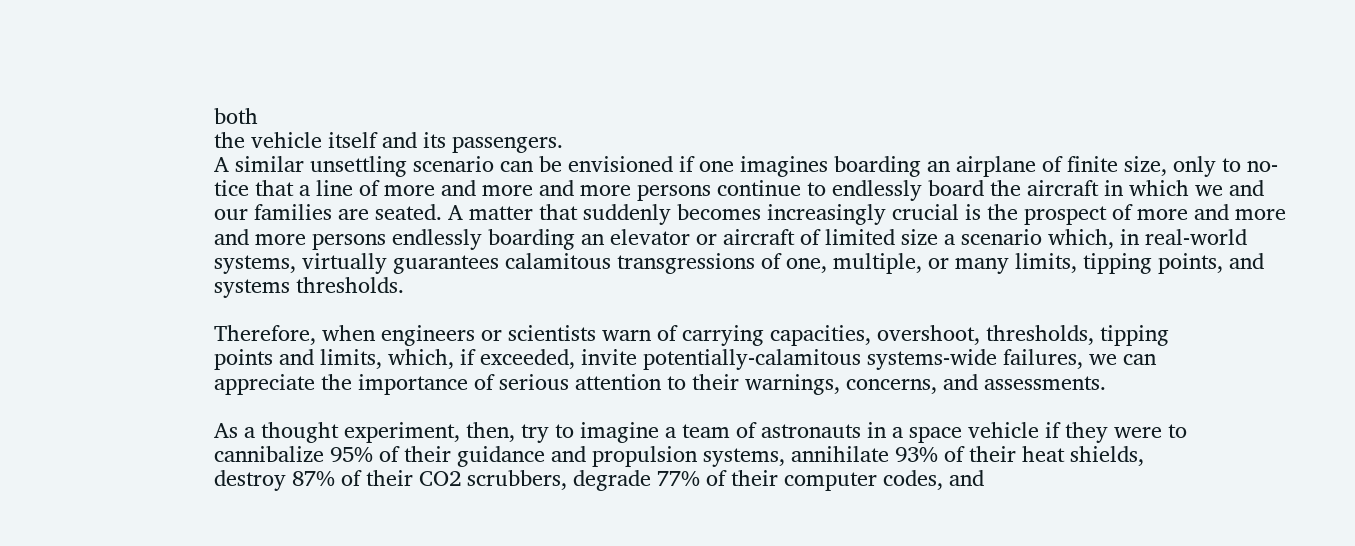both
the vehicle itself and its passengers.
A similar unsettling scenario can be envisioned if one imagines boarding an airplane of finite size, only to no-
tice that a line of more and more and more persons continue to endlessly board the aircraft in which we and
our families are seated. A matter that suddenly becomes increasingly crucial is the prospect of more and more
and more persons endlessly boarding an elevator or aircraft of limited size a scenario which, in real-world
systems, virtually guarantees calamitous transgressions of one, multiple, or many limits, tipping points, and
systems thresholds.

Therefore, when engineers or scientists warn of carrying capacities, overshoot, thresholds, tipping
points and limits, which, if exceeded, invite potentially-calamitous systems-wide failures, we can
appreciate the importance of serious attention to their warnings, concerns, and assessments.

As a thought experiment, then, try to imagine a team of astronauts in a space vehicle if they were to
cannibalize 95% of their guidance and propulsion systems, annihilate 93% of their heat shields,
destroy 87% of their CO2 scrubbers, degrade 77% of their computer codes, and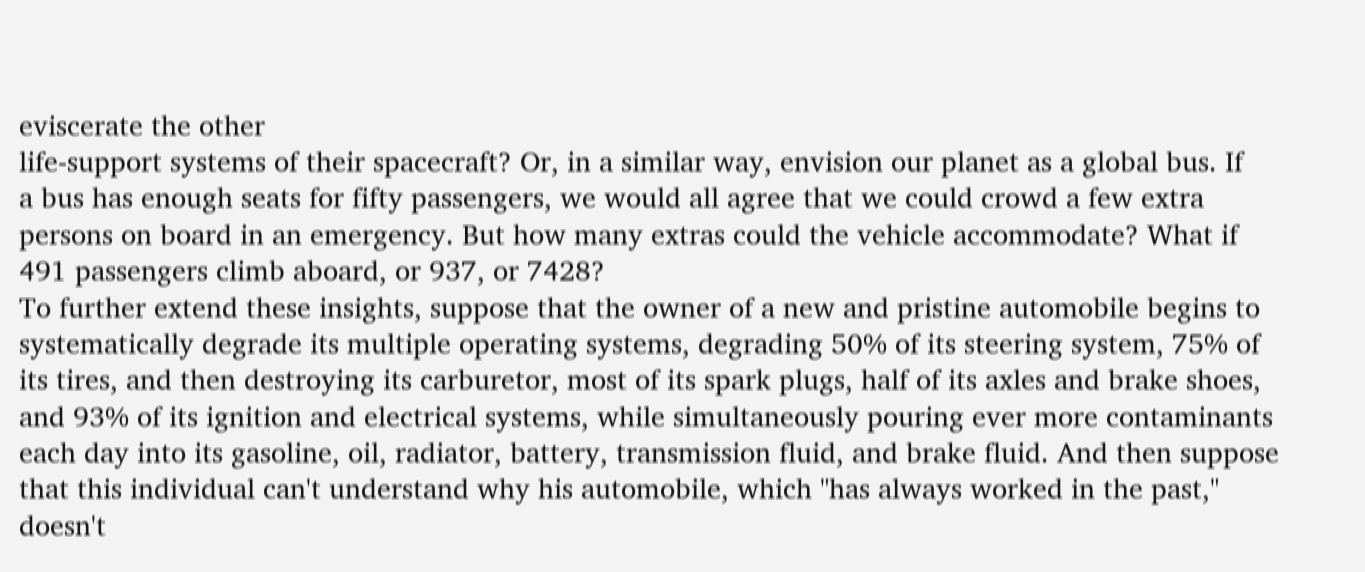eviscerate the other
life-support systems of their spacecraft? Or, in a similar way, envision our planet as a global bus. If
a bus has enough seats for fifty passengers, we would all agree that we could crowd a few extra
persons on board in an emergency. But how many extras could the vehicle accommodate? What if
491 passengers climb aboard, or 937, or 7428?
To further extend these insights, suppose that the owner of a new and pristine automobile begins to
systematically degrade its multiple operating systems, degrading 50% of its steering system, 75% of
its tires, and then destroying its carburetor, most of its spark plugs, half of its axles and brake shoes,
and 93% of its ignition and electrical systems, while simultaneously pouring ever more contaminants
each day into its gasoline, oil, radiator, battery, transmission fluid, and brake fluid. And then suppose
that this individual can't understand why his automobile, which "has always worked in the past,"
doesn't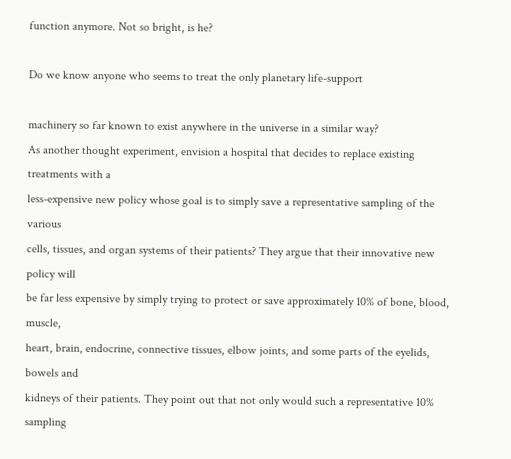function anymore. Not so bright, is he?

Do we know anyone who seems to treat the only planetary life-support

machinery so far known to exist anywhere in the universe in a similar way?
As another thought experiment, envision a hospital that decides to replace existing treatments with a
less-expensive new policy whose goal is to simply save a representative sampling of the various
cells, tissues, and organ systems of their patients? They argue that their innovative new policy will
be far less expensive by simply trying to protect or save approximately 10% of bone, blood, muscle,
heart, brain, endocrine, connective tissues, elbow joints, and some parts of the eyelids, bowels and
kidneys of their patients. They point out that not only would such a representative 10% sampling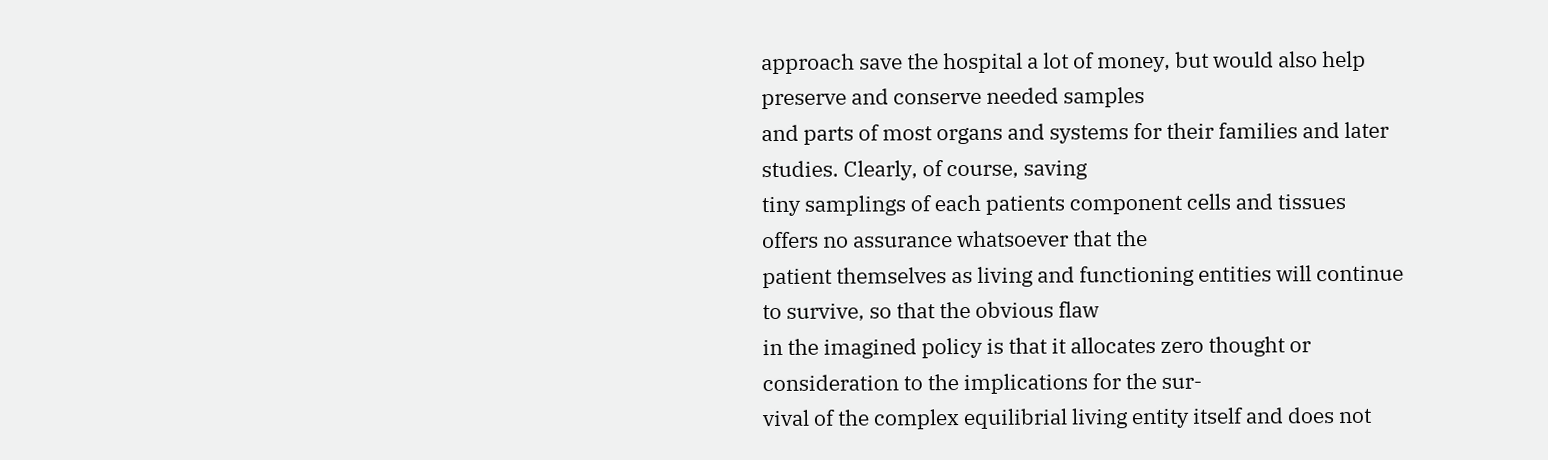approach save the hospital a lot of money, but would also help preserve and conserve needed samples
and parts of most organs and systems for their families and later studies. Clearly, of course, saving
tiny samplings of each patients component cells and tissues offers no assurance whatsoever that the
patient themselves as living and functioning entities will continue to survive, so that the obvious flaw
in the imagined policy is that it allocates zero thought or consideration to the implications for the sur-
vival of the complex equilibrial living entity itself and does not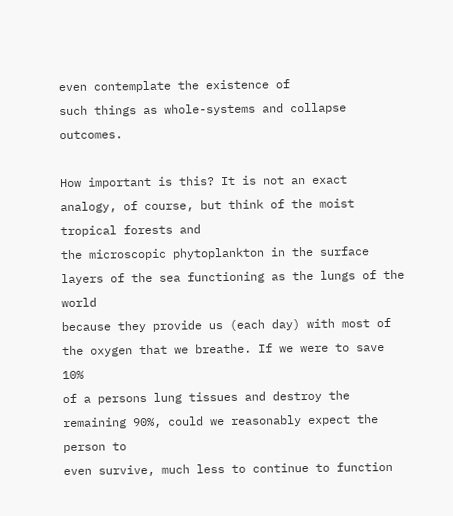even contemplate the existence of
such things as whole-systems and collapse outcomes.

How important is this? It is not an exact analogy, of course, but think of the moist tropical forests and
the microscopic phytoplankton in the surface layers of the sea functioning as the lungs of the world
because they provide us (each day) with most of the oxygen that we breathe. If we were to save 10%
of a persons lung tissues and destroy the remaining 90%, could we reasonably expect the person to
even survive, much less to continue to function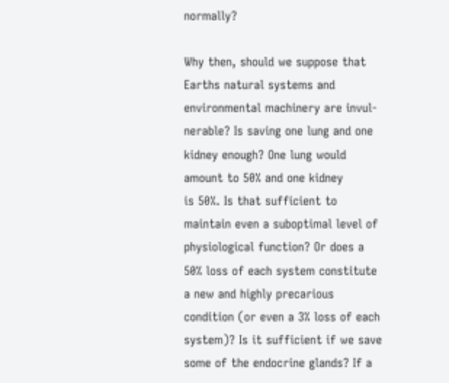normally?

Why then, should we suppose that Earths natural systems and environmental machinery are invul-
nerable? Is saving one lung and one kidney enough? One lung would amount to 50% and one kidney
is 50%. Is that sufficient to maintain even a suboptimal level of physiological function? Or does a
50% loss of each system constitute a new and highly precarious condition (or even a 3% loss of each
system)? Is it sufficient if we save some of the endocrine glands? If a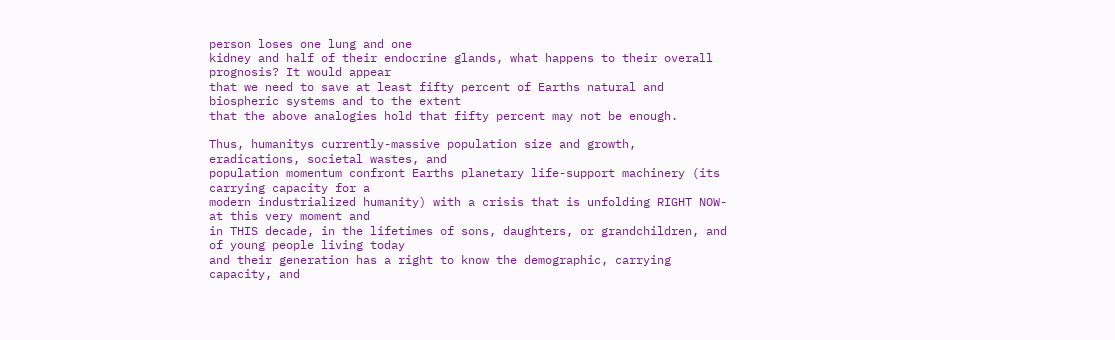person loses one lung and one
kidney and half of their endocrine glands, what happens to their overall prognosis? It would appear
that we need to save at least fifty percent of Earths natural and biospheric systems and to the extent
that the above analogies hold that fifty percent may not be enough.

Thus, humanitys currently-massive population size and growth, eradications, societal wastes, and
population momentum confront Earths planetary life-support machinery (its carrying capacity for a
modern industrialized humanity) with a crisis that is unfolding RIGHT NOW- at this very moment and
in THIS decade, in the lifetimes of sons, daughters, or grandchildren, and of young people living today
and their generation has a right to know the demographic, carrying capacity, and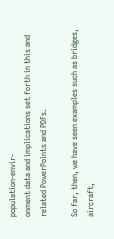population-envir-
onment data and implications set forth in this and related PowerPoints and PDFs.

So far, then, we have seen examples such as bridges, aircraft,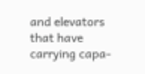and elevators that have carrying capa-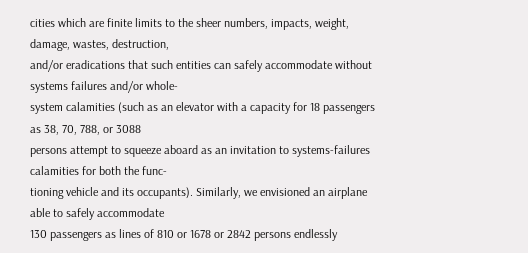cities which are finite limits to the sheer numbers, impacts, weight, damage, wastes, destruction,
and/or eradications that such entities can safely accommodate without systems failures and/or whole-
system calamities (such as an elevator with a capacity for 18 passengers as 38, 70, 788, or 3088
persons attempt to squeeze aboard as an invitation to systems-failures calamities for both the func-
tioning vehicle and its occupants). Similarly, we envisioned an airplane able to safely accommodate
130 passengers as lines of 810 or 1678 or 2842 persons endlessly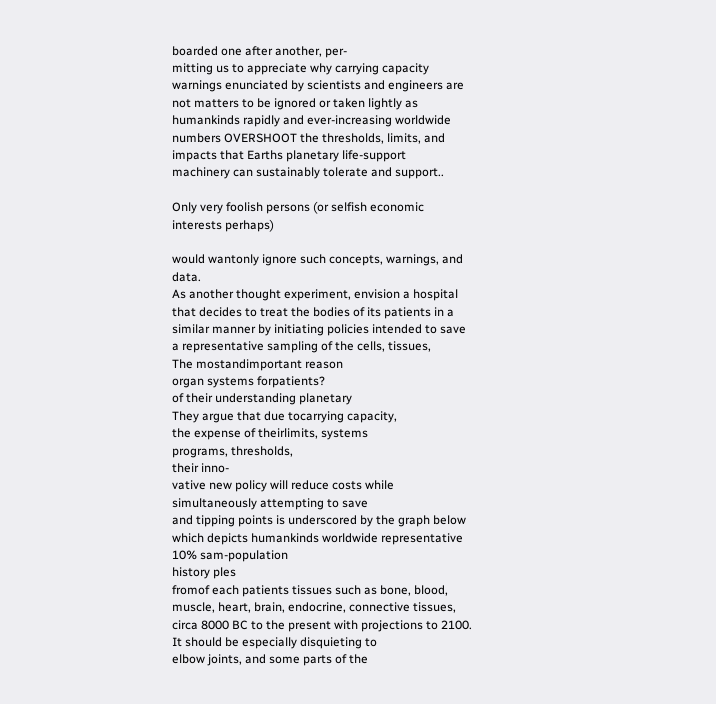boarded one after another, per-
mitting us to appreciate why carrying capacity warnings enunciated by scientists and engineers are
not matters to be ignored or taken lightly as humankinds rapidly and ever-increasing worldwide
numbers OVERSHOOT the thresholds, limits, and impacts that Earths planetary life-support
machinery can sustainably tolerate and support..

Only very foolish persons (or selfish economic interests perhaps)

would wantonly ignore such concepts, warnings, and data.
As another thought experiment, envision a hospital that decides to treat the bodies of its patients in a
similar manner by initiating policies intended to save a representative sampling of the cells, tissues,
The mostandimportant reason
organ systems forpatients?
of their understanding planetary
They argue that due tocarrying capacity,
the expense of theirlimits, systems
programs, thresholds,
their inno-
vative new policy will reduce costs while simultaneously attempting to save
and tipping points is underscored by the graph below which depicts humankinds worldwide representative 10% sam-population
history ples
fromof each patients tissues such as bone, blood, muscle, heart, brain, endocrine, connective tissues,
circa 8000 BC to the present with projections to 2100. It should be especially disquieting to
elbow joints, and some parts of the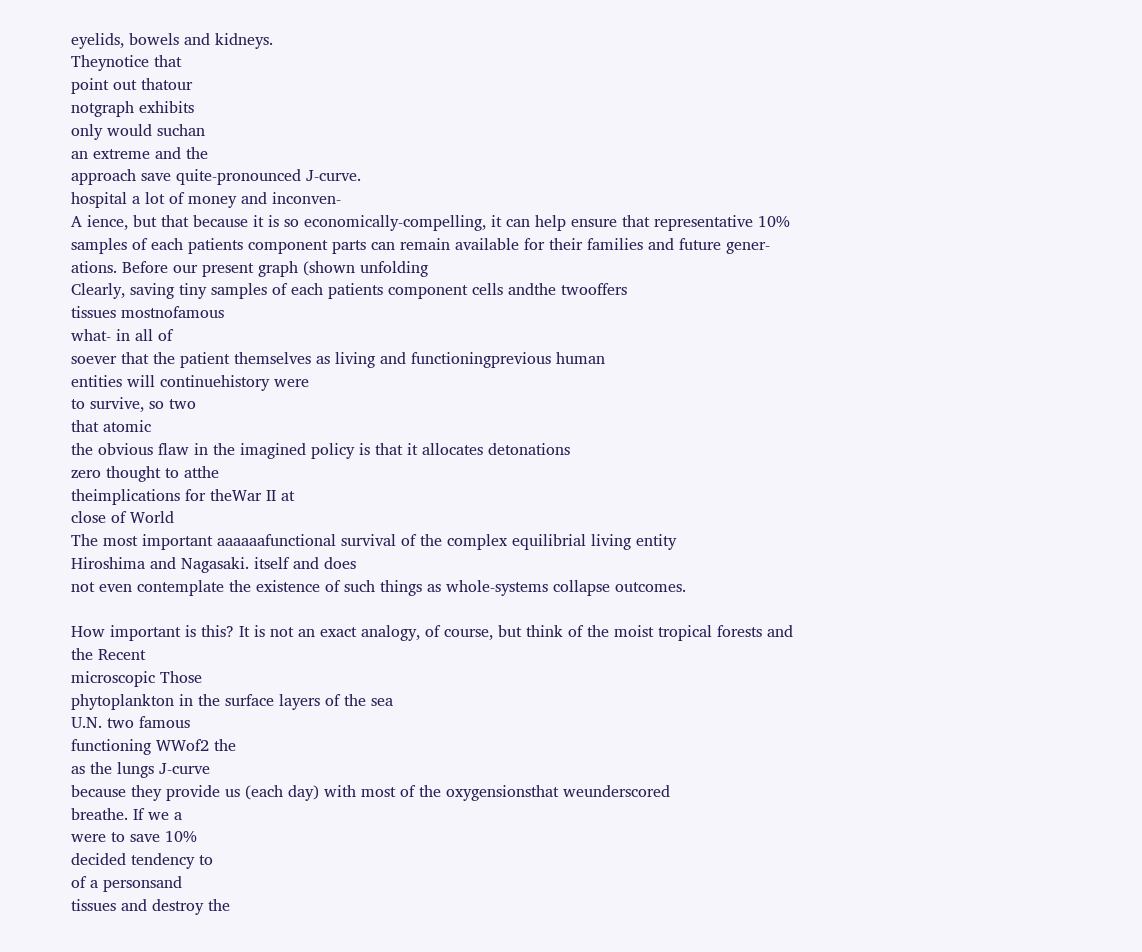eyelids, bowels and kidneys.
Theynotice that
point out thatour
notgraph exhibits
only would suchan
an extreme and the
approach save quite-pronounced J-curve.
hospital a lot of money and inconven-
A ience, but that because it is so economically-compelling, it can help ensure that representative 10%
samples of each patients component parts can remain available for their families and future gener-
ations. Before our present graph (shown unfolding
Clearly, saving tiny samples of each patients component cells andthe twooffers
tissues mostnofamous
what- in all of
soever that the patient themselves as living and functioningprevious human
entities will continuehistory were
to survive, so two
that atomic
the obvious flaw in the imagined policy is that it allocates detonations
zero thought to atthe
theimplications for theWar II at
close of World
The most important aaaaaafunctional survival of the complex equilibrial living entity
Hiroshima and Nagasaki. itself and does
not even contemplate the existence of such things as whole-systems collapse outcomes.

How important is this? It is not an exact analogy, of course, but think of the moist tropical forests and
the Recent
microscopic Those
phytoplankton in the surface layers of the sea
U.N. two famous
functioning WWof2 the
as the lungs J-curve
because they provide us (each day) with most of the oxygensionsthat weunderscored
breathe. If we a
were to save 10%
decided tendency to
of a personsand
tissues and destroy the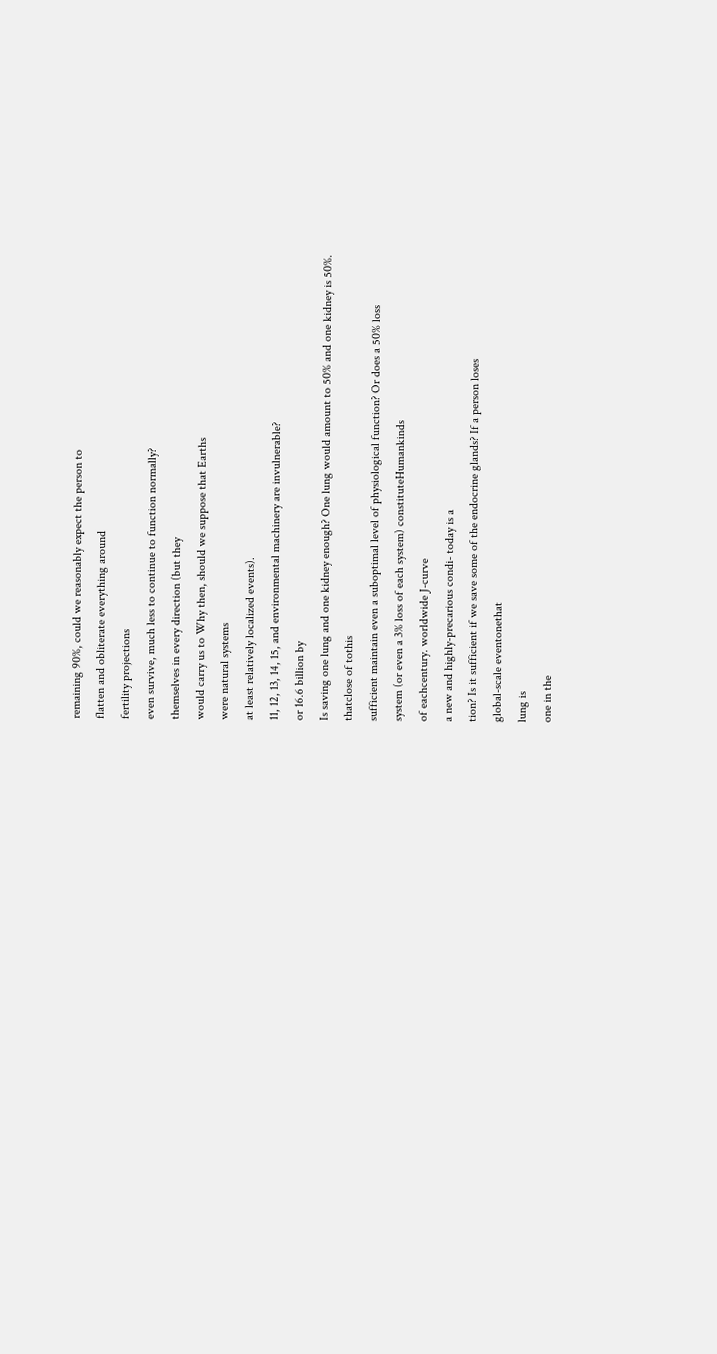remaining 90%, could we reasonably expect the person to
flatten and obliterate everything around
fertility projections
even survive, much less to continue to function normally?
themselves in every direction (but they
would carry us to Why then, should we suppose that Earths
were natural systems
at least relatively localized events).
11, 12, 13, 14, 15, and environmental machinery are invulnerable?
or 16.6 billion by
Is saving one lung and one kidney enough? One lung would amount to 50% and one kidney is 50%.
thatclose of tothis
sufficient maintain even a suboptimal level of physiological function? Or does a 50% loss
system (or even a 3% loss of each system) constituteHumankinds
of eachcentury. worldwide J-curve
a new and highly-precarious condi- today is a
tion? Is it sufficient if we save some of the endocrine glands? If a person loses
global-scale eventonethat
lung is
one in the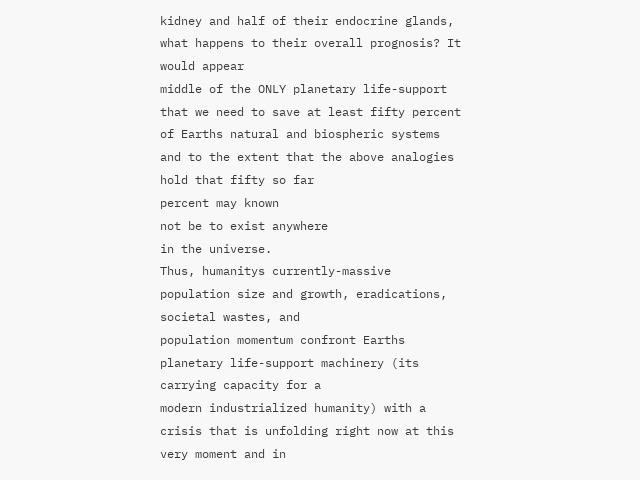kidney and half of their endocrine glands, what happens to their overall prognosis? It would appear
middle of the ONLY planetary life-support
that we need to save at least fifty percent of Earths natural and biospheric systems
and to the extent that the above analogies hold that fifty so far
percent may known
not be to exist anywhere
in the universe.
Thus, humanitys currently-massive population size and growth, eradications, societal wastes, and
population momentum confront Earths planetary life-support machinery (its carrying capacity for a
modern industrialized humanity) with a crisis that is unfolding right now at this very moment and in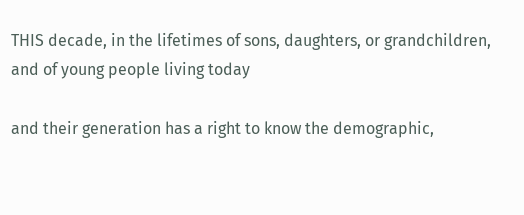THIS decade, in the lifetimes of sons, daughters, or grandchildren, and of young people living today

and their generation has a right to know the demographic,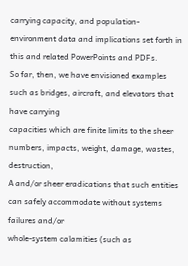carrying capacity, and population-
environment data and implications set forth in this and related PowerPoints and PDFs.
So far, then, we have envisioned examples such as bridges, aircraft, and elevators that have carrying
capacities which are finite limits to the sheer numbers, impacts, weight, damage, wastes, destruction,
A and/or sheer eradications that such entities can safely accommodate without systems failures and/or
whole-system calamities (such as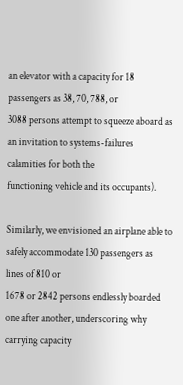an elevator with a capacity for 18 passengers as 38, 70, 788, or
3088 persons attempt to squeeze aboard as an invitation to systems-failures calamities for both the
functioning vehicle and its occupants).

Similarly, we envisioned an airplane able to safely accommodate 130 passengers as lines of 810 or
1678 or 2842 persons endlessly boarded one after another, underscoring why carrying capacity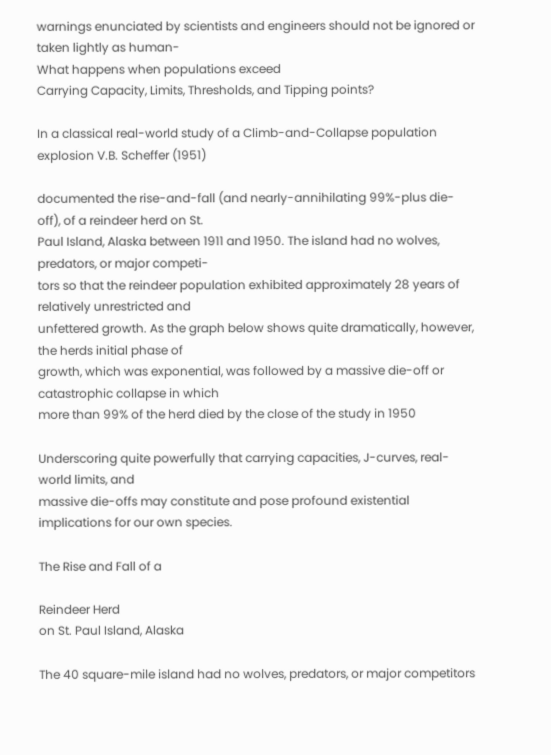warnings enunciated by scientists and engineers should not be ignored or taken lightly as human-
What happens when populations exceed
Carrying Capacity, Limits, Thresholds, and Tipping points?

In a classical real-world study of a Climb-and-Collapse population explosion V.B. Scheffer (1951)

documented the rise-and-fall (and nearly-annihilating 99%-plus die-off), of a reindeer herd on St.
Paul Island, Alaska between 1911 and 1950. The island had no wolves, predators, or major competi-
tors so that the reindeer population exhibited approximately 28 years of relatively unrestricted and
unfettered growth. As the graph below shows quite dramatically, however, the herds initial phase of
growth, which was exponential, was followed by a massive die-off or catastrophic collapse in which
more than 99% of the herd died by the close of the study in 1950

Underscoring quite powerfully that carrying capacities, J-curves, real-world limits, and
massive die-offs may constitute and pose profound existential implications for our own species.

The Rise and Fall of a

Reindeer Herd
on St. Paul Island, Alaska

The 40 square-mile island had no wolves, predators, or major competitors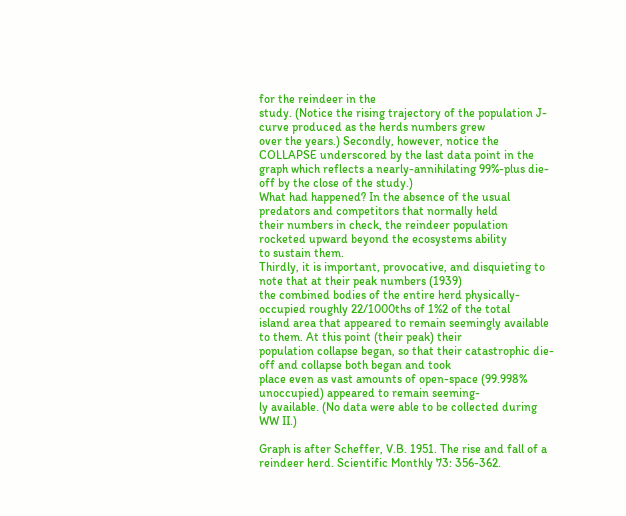for the reindeer in the
study. (Notice the rising trajectory of the population J-curve produced as the herds numbers grew
over the years.) Secondly, however, notice the COLLAPSE underscored by the last data point in the
graph which reflects a nearly-annihilating 99%-plus die-off by the close of the study.)
What had happened? In the absence of the usual predators and competitors that normally held
their numbers in check, the reindeer population rocketed upward beyond the ecosystems ability
to sustain them.
Thirdly, it is important, provocative, and disquieting to note that at their peak numbers (1939)
the combined bodies of the entire herd physically-occupied roughly 22/1000ths of 1%2 of the total
island area that appeared to remain seemingly available to them. At this point (their peak) their
population collapse began, so that their catastrophic die-off and collapse both began and took
place even as vast amounts of open-space (99.998% unoccupied) appeared to remain seeming-
ly available. (No data were able to be collected during WW II.)

Graph is after Scheffer, V.B. 1951. The rise and fall of a reindeer herd. Scientific Monthly 73: 356-362.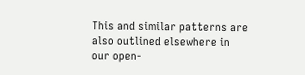This and similar patterns are also outlined elsewhere in our open-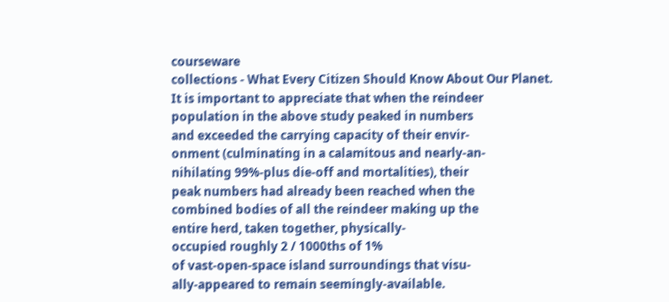courseware
collections - What Every Citizen Should Know About Our Planet.
It is important to appreciate that when the reindeer
population in the above study peaked in numbers
and exceeded the carrying capacity of their envir-
onment (culminating in a calamitous and nearly-an-
nihilating 99%-plus die-off and mortalities), their
peak numbers had already been reached when the
combined bodies of all the reindeer making up the
entire herd, taken together, physically-
occupied roughly 2 / 1000ths of 1%
of vast-open-space island surroundings that visu-
ally-appeared to remain seemingly-available.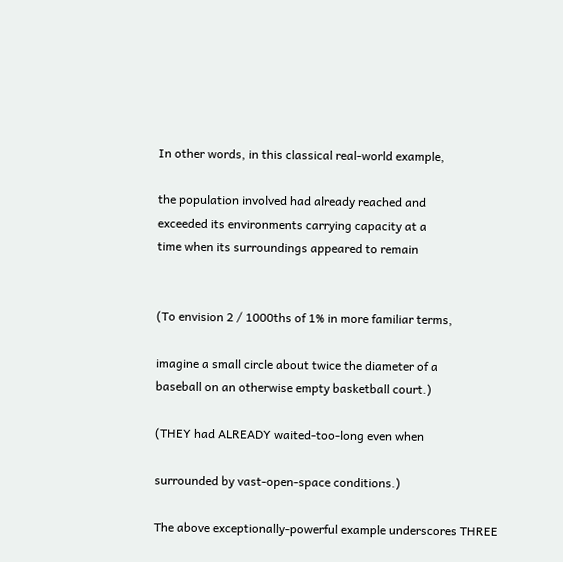In other words, in this classical real-world example,

the population involved had already reached and
exceeded its environments carrying capacity at a
time when its surroundings appeared to remain


(To envision 2 / 1000ths of 1% in more familiar terms,

imagine a small circle about twice the diameter of a
baseball on an otherwise empty basketball court.)

(THEY had ALREADY waited-too-long even when

surrounded by vast-open-space conditions.)

The above exceptionally-powerful example underscores THREE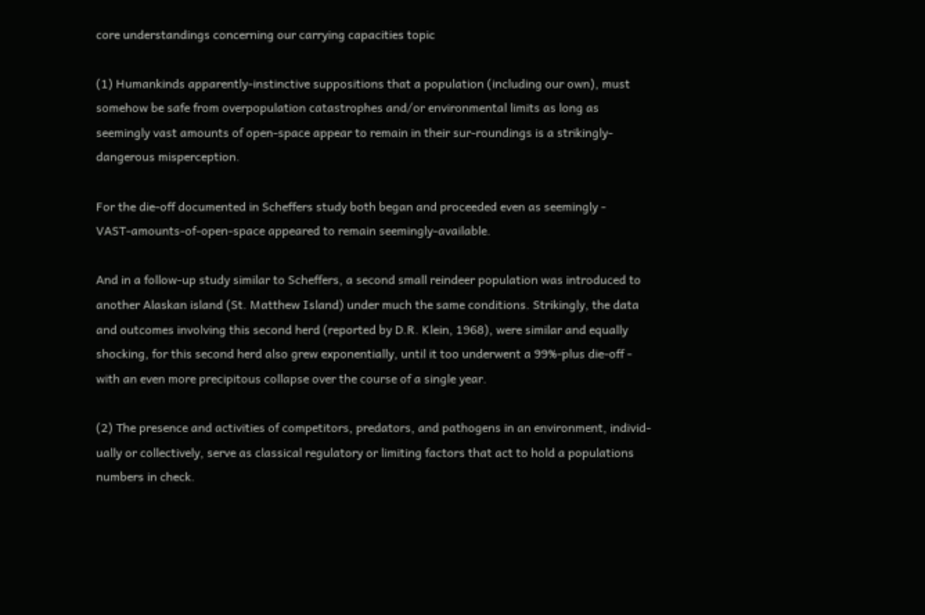core understandings concerning our carrying capacities topic

(1) Humankinds apparently-instinctive suppositions that a population (including our own), must
somehow be safe from overpopulation catastrophes and/or environmental limits as long as
seemingly vast amounts of open-space appear to remain in their sur-roundings is a strikingly-
dangerous misperception.

For the die-off documented in Scheffers study both began and proceeded even as seemingly -
VAST-amounts-of-open-space appeared to remain seemingly-available.

And in a follow-up study similar to Scheffers, a second small reindeer population was introduced to
another Alaskan island (St. Matthew Island) under much the same conditions. Strikingly, the data
and outcomes involving this second herd (reported by D.R. Klein, 1968), were similar and equally
shocking, for this second herd also grew exponentially, until it too underwent a 99%-plus die-off -
with an even more precipitous collapse over the course of a single year.

(2) The presence and activities of competitors, predators, and pathogens in an environment, individ-
ually or collectively, serve as classical regulatory or limiting factors that act to hold a populations
numbers in check.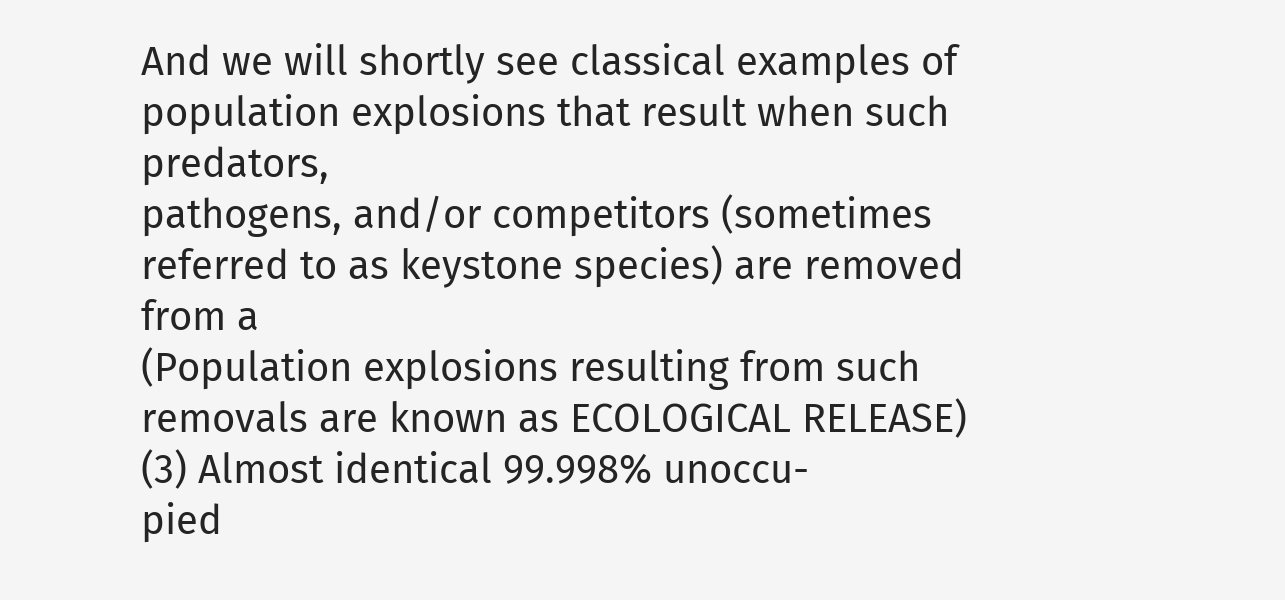And we will shortly see classical examples of population explosions that result when such predators,
pathogens, and/or competitors (sometimes referred to as keystone species) are removed from a
(Population explosions resulting from such removals are known as ECOLOGICAL RELEASE)
(3) Almost identical 99.998% unoccu-
pied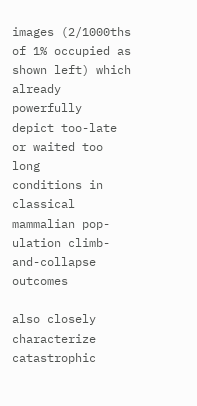images (2/1000ths of 1% occupied as
shown left) which already powerfully
depict too-late or waited too long
conditions in classical mammalian pop-
ulation climb-and-collapse outcomes

also closely characterize catastrophic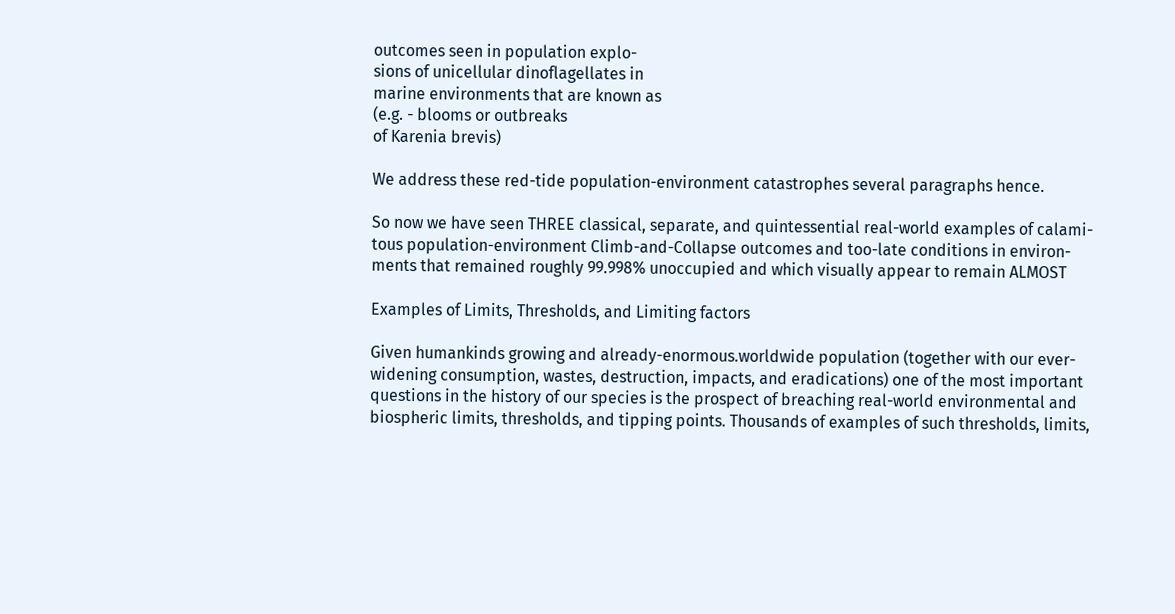outcomes seen in population explo-
sions of unicellular dinoflagellates in
marine environments that are known as
(e.g. - blooms or outbreaks
of Karenia brevis)

We address these red-tide population-environment catastrophes several paragraphs hence.

So now we have seen THREE classical, separate, and quintessential real-world examples of calami-
tous population-environment Climb-and-Collapse outcomes and too-late conditions in environ-
ments that remained roughly 99.998% unoccupied and which visually appear to remain ALMOST

Examples of Limits, Thresholds, and Limiting factors

Given humankinds growing and already-enormous.worldwide population (together with our ever-
widening consumption, wastes, destruction, impacts, and eradications) one of the most important
questions in the history of our species is the prospect of breaching real-world environmental and
biospheric limits, thresholds, and tipping points. Thousands of examples of such thresholds, limits,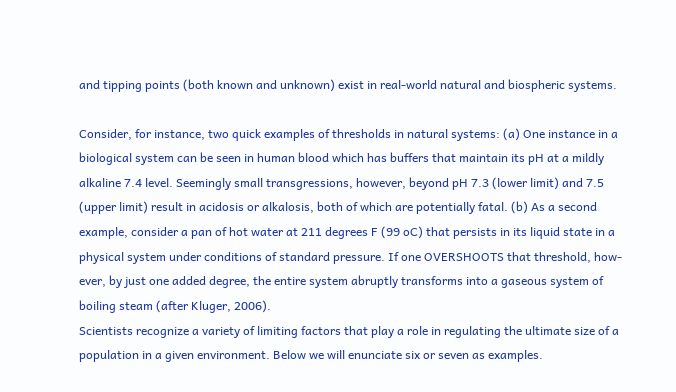and tipping points (both known and unknown) exist in real-world natural and biospheric systems.

Consider, for instance, two quick examples of thresholds in natural systems: (a) One instance in a
biological system can be seen in human blood which has buffers that maintain its pH at a mildly
alkaline 7.4 level. Seemingly small transgressions, however, beyond pH 7.3 (lower limit) and 7.5
(upper limit) result in acidosis or alkalosis, both of which are potentially fatal. (b) As a second
example, consider a pan of hot water at 211 degrees F (99 oC) that persists in its liquid state in a
physical system under conditions of standard pressure. If one OVERSHOOTS that threshold, how-
ever, by just one added degree, the entire system abruptly transforms into a gaseous system of
boiling steam (after Kluger, 2006).
Scientists recognize a variety of limiting factors that play a role in regulating the ultimate size of a
population in a given environment. Below we will enunciate six or seven as examples.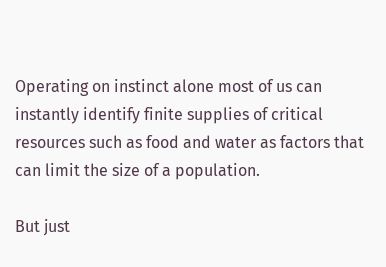Operating on instinct alone most of us can instantly identify finite supplies of critical
resources such as food and water as factors that can limit the size of a population.

But just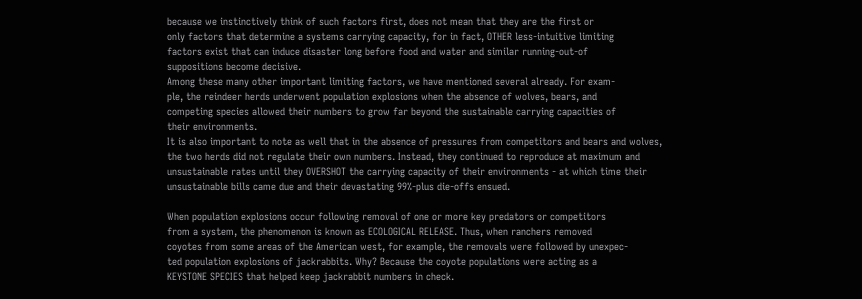because we instinctively think of such factors first, does not mean that they are the first or
only factors that determine a systems carrying capacity, for in fact, OTHER less-intuitive limiting
factors exist that can induce disaster long before food and water and similar running-out-of
suppositions become decisive.
Among these many other important limiting factors, we have mentioned several already. For exam-
ple, the reindeer herds underwent population explosions when the absence of wolves, bears, and
competing species allowed their numbers to grow far beyond the sustainable carrying capacities of
their environments.
It is also important to note as well that in the absence of pressures from competitors and bears and wolves,
the two herds did not regulate their own numbers. Instead, they continued to reproduce at maximum and
unsustainable rates until they OVERSHOT the carrying capacity of their environments - at which time their
unsustainable bills came due and their devastating 99%-plus die-offs ensued.

When population explosions occur following removal of one or more key predators or competitors
from a system, the phenomenon is known as ECOLOGICAL RELEASE. Thus, when ranchers removed
coyotes from some areas of the American west, for example, the removals were followed by unexpec-
ted population explosions of jackrabbits. Why? Because the coyote populations were acting as a
KEYSTONE SPECIES that helped keep jackrabbit numbers in check.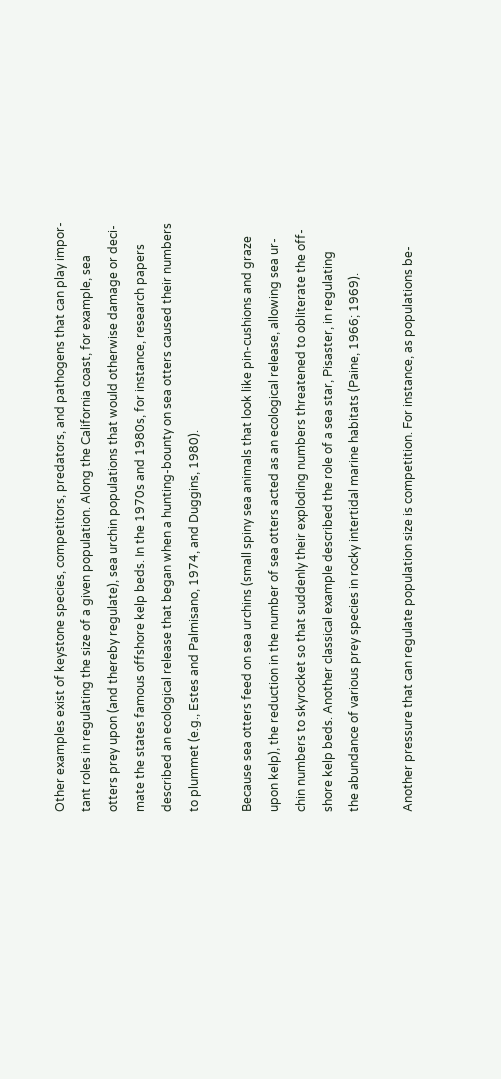Other examples exist of keystone species, competitors, predators, and pathogens that can play impor-
tant roles in regulating the size of a given population. Along the California coast, for example, sea
otters prey upon (and thereby regulate), sea urchin populations that would otherwise damage or deci-
mate the states famous offshore kelp beds. In the 1970s and 1980s, for instance, research papers
described an ecological release that began when a hunting-bounty on sea otters caused their numbers
to plummet (e.g., Estes and Palmisano, 1974, and Duggins, 1980).

Because sea otters feed on sea urchins (small spiny sea animals that look like pin-cushions and graze
upon kelp), the reduction in the number of sea otters acted as an ecological release, allowing sea ur-
chin numbers to skyrocket so that suddenly their exploding numbers threatened to obliterate the off-
shore kelp beds. Another classical example described the role of a sea star, Pisaster, in regulating
the abundance of various prey species in rocky intertidal marine habitats (Paine, 1966; 1969).

Another pressure that can regulate population size is competition. For instance, as populations be-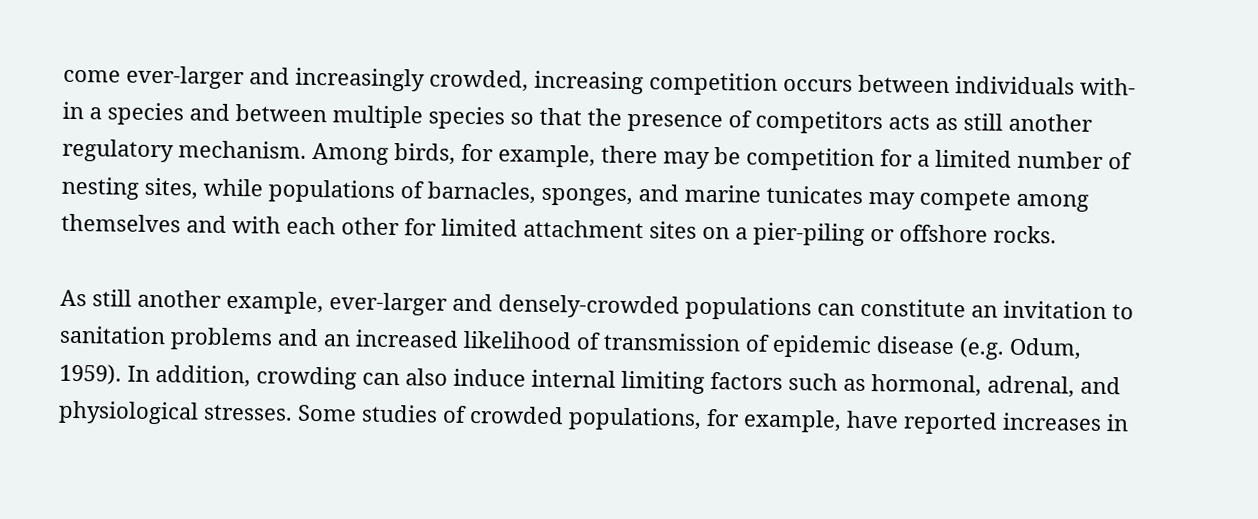come ever-larger and increasingly crowded, increasing competition occurs between individuals with-
in a species and between multiple species so that the presence of competitors acts as still another
regulatory mechanism. Among birds, for example, there may be competition for a limited number of
nesting sites, while populations of barnacles, sponges, and marine tunicates may compete among
themselves and with each other for limited attachment sites on a pier-piling or offshore rocks.

As still another example, ever-larger and densely-crowded populations can constitute an invitation to
sanitation problems and an increased likelihood of transmission of epidemic disease (e.g. Odum,
1959). In addition, crowding can also induce internal limiting factors such as hormonal, adrenal, and
physiological stresses. Some studies of crowded populations, for example, have reported increases in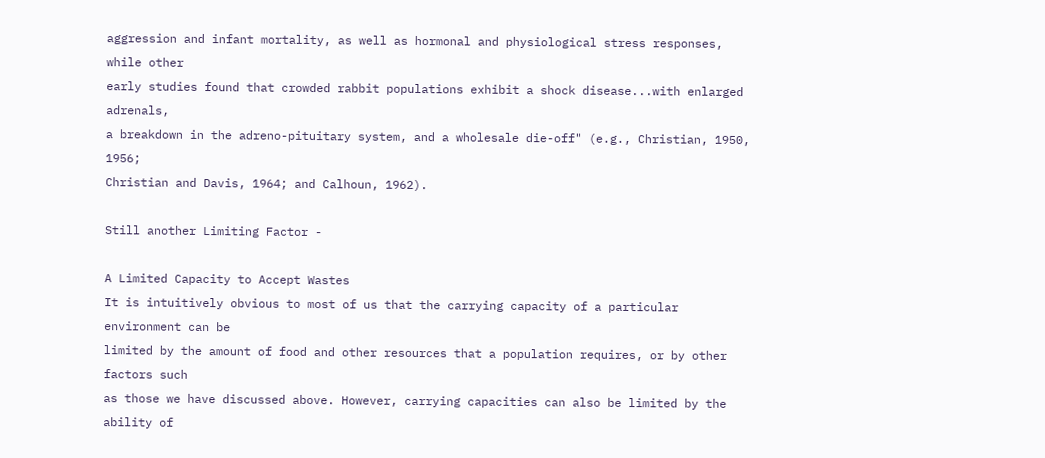aggression and infant mortality, as well as hormonal and physiological stress responses, while other
early studies found that crowded rabbit populations exhibit a shock disease...with enlarged adrenals,
a breakdown in the adreno-pituitary system, and a wholesale die-off" (e.g., Christian, 1950, 1956;
Christian and Davis, 1964; and Calhoun, 1962).

Still another Limiting Factor -

A Limited Capacity to Accept Wastes
It is intuitively obvious to most of us that the carrying capacity of a particular environment can be
limited by the amount of food and other resources that a population requires, or by other factors such
as those we have discussed above. However, carrying capacities can also be limited by the ability of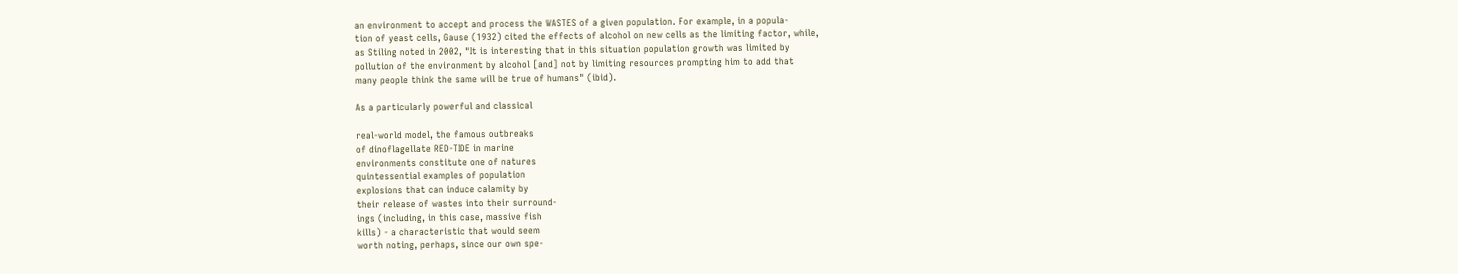an environment to accept and process the WASTES of a given population. For example, in a popula-
tion of yeast cells, Gause (1932) cited the effects of alcohol on new cells as the limiting factor, while,
as Stiling noted in 2002, "It is interesting that in this situation population growth was limited by
pollution of the environment by alcohol [and] not by limiting resources prompting him to add that
many people think the same will be true of humans" (ibid).

As a particularly powerful and classical

real-world model, the famous outbreaks
of dinoflagellate RED-TIDE in marine
environments constitute one of natures
quintessential examples of population
explosions that can induce calamity by
their release of wastes into their surround-
ings (including, in this case, massive fish
kills) - a characteristic that would seem
worth noting, perhaps, since our own spe-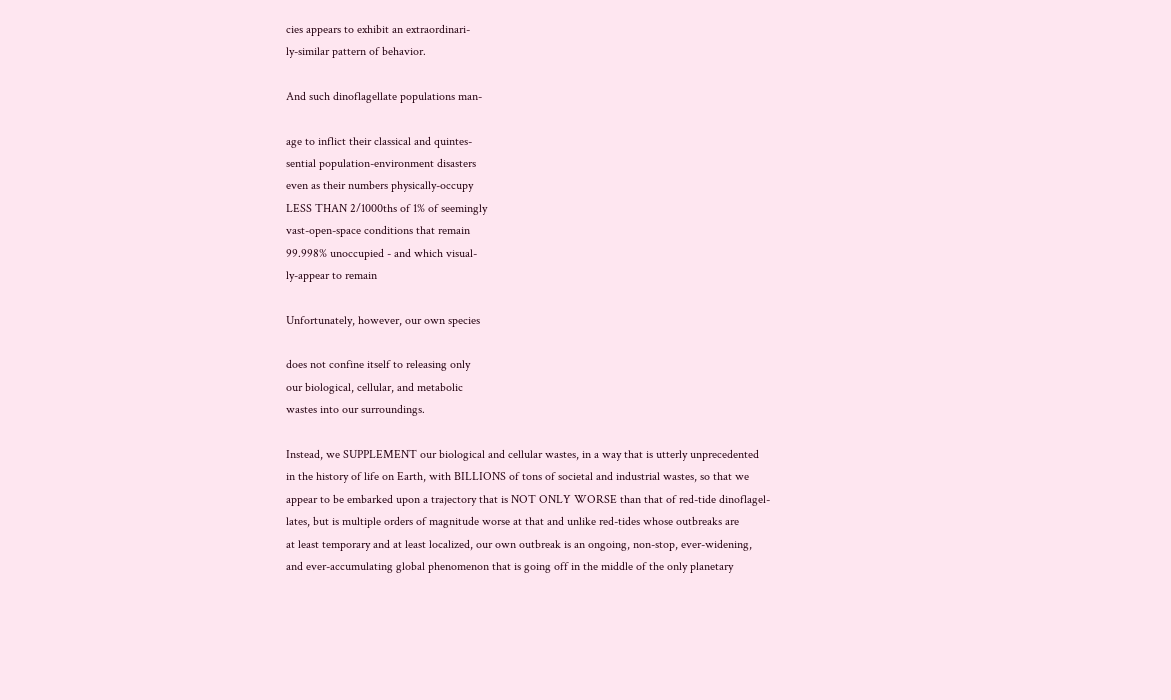cies appears to exhibit an extraordinari-
ly-similar pattern of behavior.

And such dinoflagellate populations man-

age to inflict their classical and quintes-
sential population-environment disasters
even as their numbers physically-occupy
LESS THAN 2/1000ths of 1% of seemingly
vast-open-space conditions that remain
99.998% unoccupied - and which visual-
ly-appear to remain

Unfortunately, however, our own species

does not confine itself to releasing only
our biological, cellular, and metabolic
wastes into our surroundings.

Instead, we SUPPLEMENT our biological and cellular wastes, in a way that is utterly unprecedented
in the history of life on Earth, with BILLIONS of tons of societal and industrial wastes, so that we
appear to be embarked upon a trajectory that is NOT ONLY WORSE than that of red-tide dinoflagel-
lates, but is multiple orders of magnitude worse at that and unlike red-tides whose outbreaks are
at least temporary and at least localized, our own outbreak is an ongoing, non-stop, ever-widening,
and ever-accumulating global phenomenon that is going off in the middle of the only planetary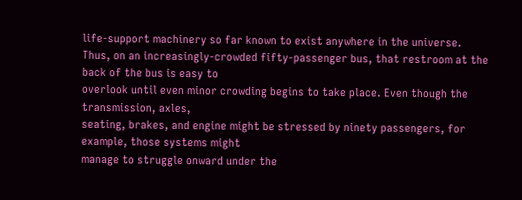life-support machinery so far known to exist anywhere in the universe.
Thus, on an increasingly-crowded fifty-passenger bus, that restroom at the back of the bus is easy to
overlook until even minor crowding begins to take place. Even though the transmission, axles,
seating, brakes, and engine might be stressed by ninety passengers, for example, those systems might
manage to struggle onward under the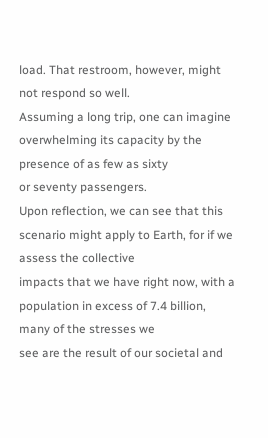load. That restroom, however, might not respond so well.
Assuming a long trip, one can imagine overwhelming its capacity by the presence of as few as sixty
or seventy passengers.
Upon reflection, we can see that this scenario might apply to Earth, for if we assess the collective
impacts that we have right now, with a population in excess of 7.4 billion, many of the stresses we
see are the result of our societal and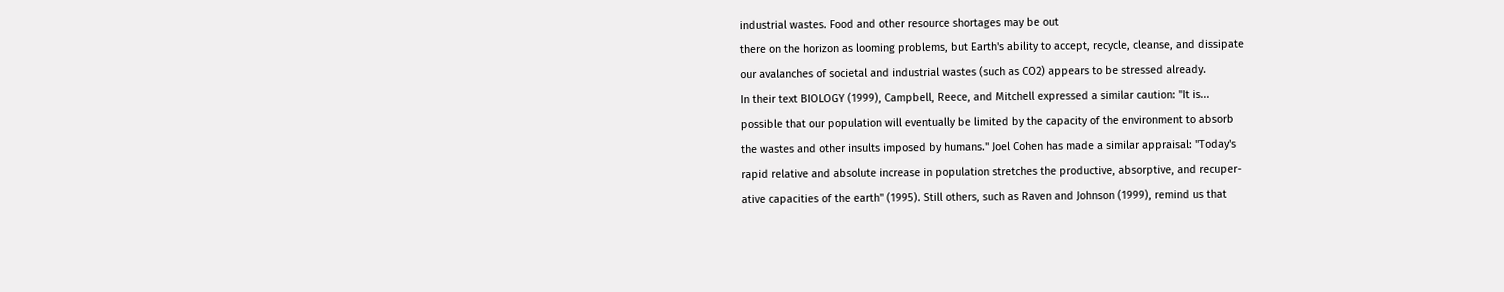industrial wastes. Food and other resource shortages may be out
there on the horizon as looming problems, but Earth's ability to accept, recycle, cleanse, and dissipate
our avalanches of societal and industrial wastes (such as CO2) appears to be stressed already.
In their text BIOLOGY (1999), Campbell, Reece, and Mitchell expressed a similar caution: "It is...
possible that our population will eventually be limited by the capacity of the environment to absorb
the wastes and other insults imposed by humans." Joel Cohen has made a similar appraisal: "Today's
rapid relative and absolute increase in population stretches the productive, absorptive, and recuper-
ative capacities of the earth" (1995). Still others, such as Raven and Johnson (1999), remind us that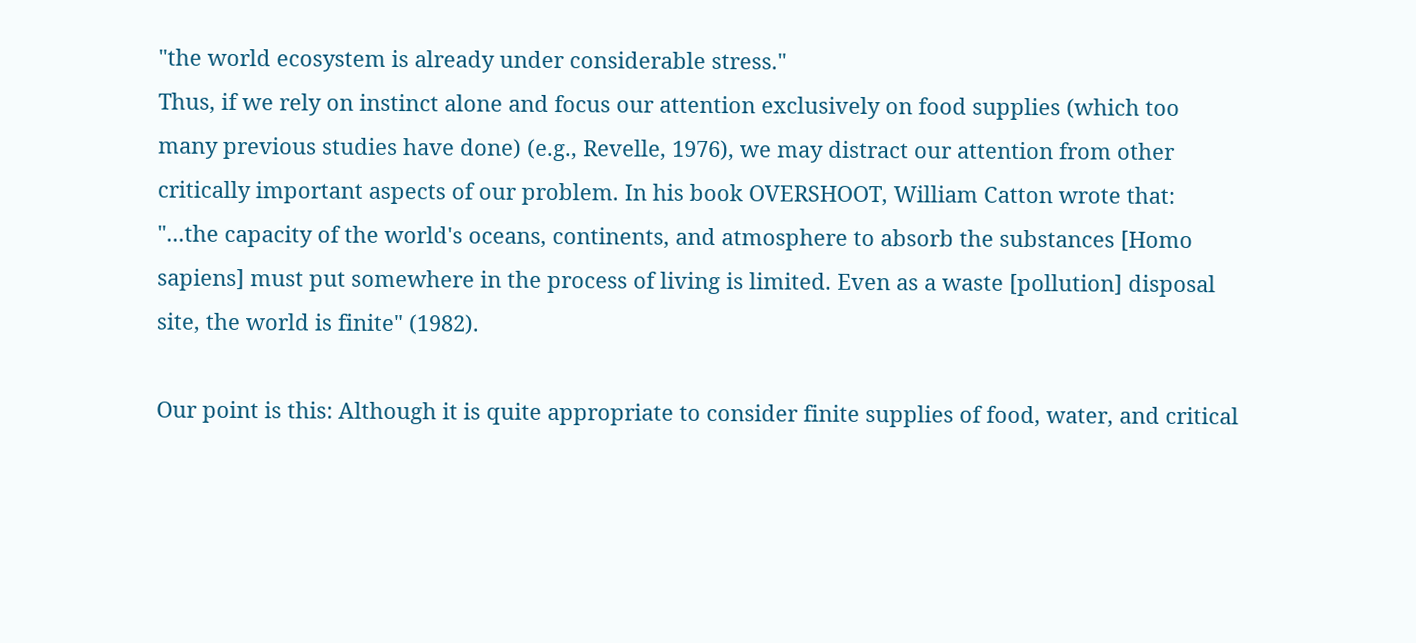"the world ecosystem is already under considerable stress."
Thus, if we rely on instinct alone and focus our attention exclusively on food supplies (which too
many previous studies have done) (e.g., Revelle, 1976), we may distract our attention from other
critically important aspects of our problem. In his book OVERSHOOT, William Catton wrote that:
"...the capacity of the world's oceans, continents, and atmosphere to absorb the substances [Homo
sapiens] must put somewhere in the process of living is limited. Even as a waste [pollution] disposal
site, the world is finite" (1982).

Our point is this: Although it is quite appropriate to consider finite supplies of food, water, and critical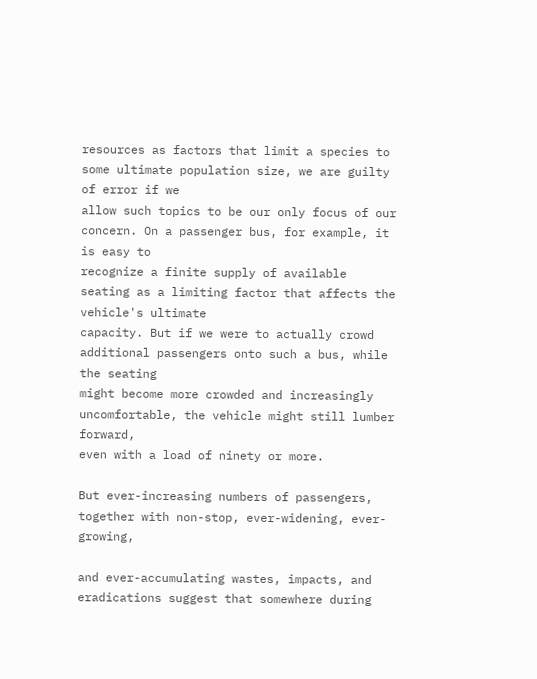resources as factors that limit a species to some ultimate population size, we are guilty of error if we
allow such topics to be our only focus of our concern. On a passenger bus, for example, it is easy to
recognize a finite supply of available seating as a limiting factor that affects the vehicle's ultimate
capacity. But if we were to actually crowd additional passengers onto such a bus, while the seating
might become more crowded and increasingly uncomfortable, the vehicle might still lumber forward,
even with a load of ninety or more.

But ever-increasing numbers of passengers, together with non-stop, ever-widening, ever-growing,

and ever-accumulating wastes, impacts, and eradications suggest that somewhere during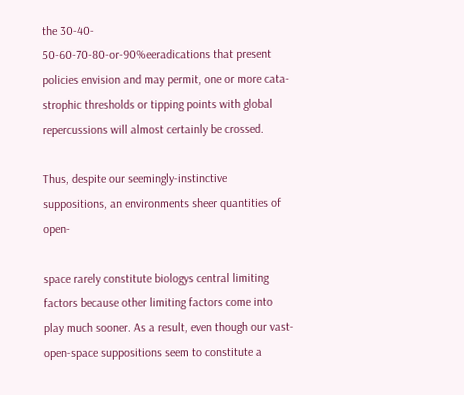the 30-40-
50-60-70-80-or-90%eeradications that present policies envision and may permit, one or more cata-
strophic thresholds or tipping points with global repercussions will almost certainly be crossed.

Thus, despite our seemingly-instinctive suppositions, an environments sheer quantities of open-

space rarely constitute biologys central limiting factors because other limiting factors come into
play much sooner. As a result, even though our vast-open-space suppositions seem to constitute a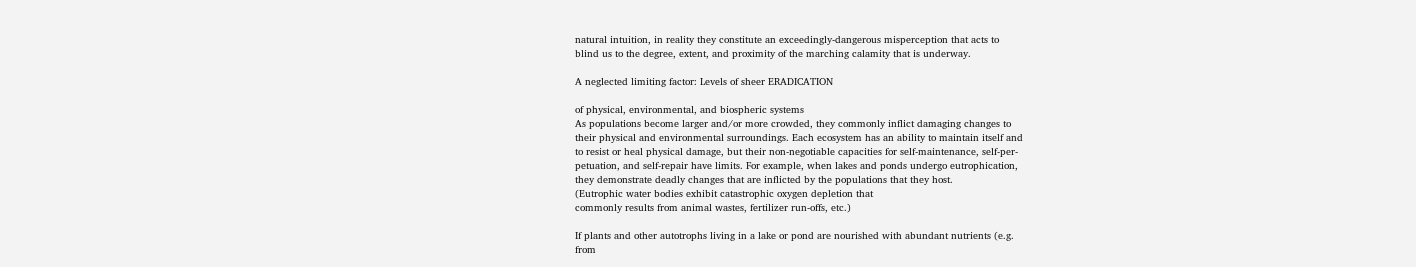natural intuition, in reality they constitute an exceedingly-dangerous misperception that acts to
blind us to the degree, extent, and proximity of the marching calamity that is underway.

A neglected limiting factor: Levels of sheer ERADICATION

of physical, environmental, and biospheric systems
As populations become larger and/or more crowded, they commonly inflict damaging changes to
their physical and environmental surroundings. Each ecosystem has an ability to maintain itself and
to resist or heal physical damage, but their non-negotiable capacities for self-maintenance, self-per-
petuation, and self-repair have limits. For example, when lakes and ponds undergo eutrophication,
they demonstrate deadly changes that are inflicted by the populations that they host.
(Eutrophic water bodies exhibit catastrophic oxygen depletion that
commonly results from animal wastes, fertilizer run-offs, etc.)

If plants and other autotrophs living in a lake or pond are nourished with abundant nutrients (e.g.
from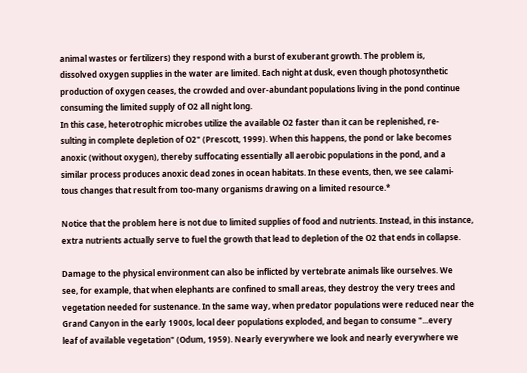animal wastes or fertilizers) they respond with a burst of exuberant growth. The problem is,
dissolved oxygen supplies in the water are limited. Each night at dusk, even though photosynthetic
production of oxygen ceases, the crowded and over-abundant populations living in the pond continue
consuming the limited supply of O2 all night long.
In this case, heterotrophic microbes utilize the available O2 faster than it can be replenished, re-
sulting in complete depletion of O2" (Prescott, 1999). When this happens, the pond or lake becomes
anoxic (without oxygen), thereby suffocating essentially all aerobic populations in the pond, and a
similar process produces anoxic dead zones in ocean habitats. In these events, then, we see calami-
tous changes that result from too-many organisms drawing on a limited resource.*

Notice that the problem here is not due to limited supplies of food and nutrients. Instead, in this instance,
extra nutrients actually serve to fuel the growth that lead to depletion of the O2 that ends in collapse.

Damage to the physical environment can also be inflicted by vertebrate animals like ourselves. We
see, for example, that when elephants are confined to small areas, they destroy the very trees and
vegetation needed for sustenance. In the same way, when predator populations were reduced near the
Grand Canyon in the early 1900s, local deer populations exploded, and began to consume "...every
leaf of available vegetation" (Odum, 1959). Nearly everywhere we look and nearly everywhere we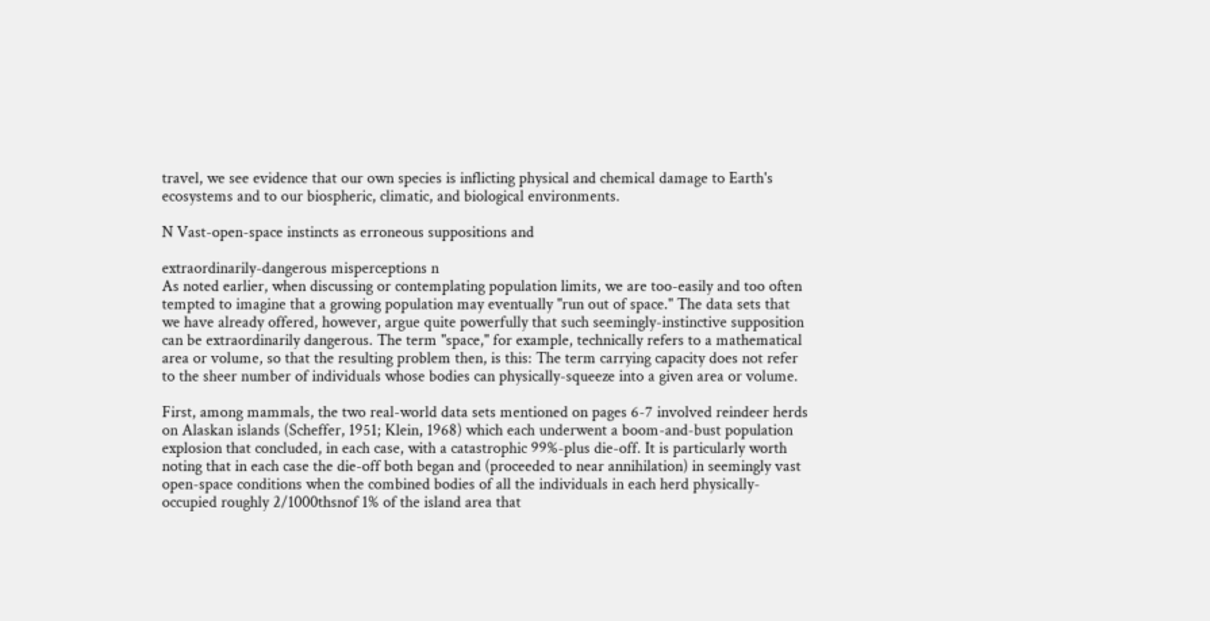travel, we see evidence that our own species is inflicting physical and chemical damage to Earth's
ecosystems and to our biospheric, climatic, and biological environments.

N Vast-open-space instincts as erroneous suppositions and

extraordinarily-dangerous misperceptions n
As noted earlier, when discussing or contemplating population limits, we are too-easily and too often
tempted to imagine that a growing population may eventually "run out of space." The data sets that
we have already offered, however, argue quite powerfully that such seemingly-instinctive supposition
can be extraordinarily dangerous. The term "space," for example, technically refers to a mathematical
area or volume, so that the resulting problem then, is this: The term carrying capacity does not refer
to the sheer number of individuals whose bodies can physically-squeeze into a given area or volume.

First, among mammals, the two real-world data sets mentioned on pages 6-7 involved reindeer herds
on Alaskan islands (Scheffer, 1951; Klein, 1968) which each underwent a boom-and-bust population
explosion that concluded, in each case, with a catastrophic 99%-plus die-off. It is particularly worth
noting that in each case the die-off both began and (proceeded to near annihilation) in seemingly vast
open-space conditions when the combined bodies of all the individuals in each herd physically-
occupied roughly 2/1000thsnof 1% of the island area that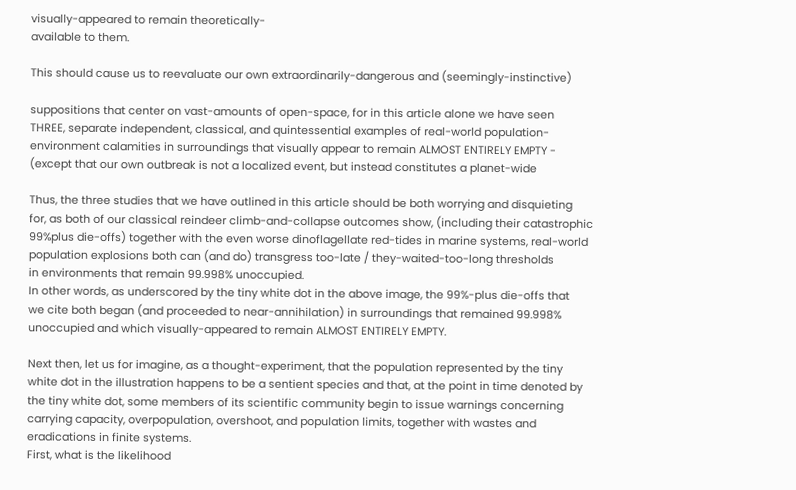visually-appeared to remain theoretically-
available to them.

This should cause us to reevaluate our own extraordinarily-dangerous and (seemingly-instinctive)

suppositions that center on vast-amounts of open-space, for in this article alone we have seen
THREE, separate independent, classical, and quintessential examples of real-world population-
environment calamities in surroundings that visually appear to remain ALMOST ENTIRELY EMPTY -
(except that our own outbreak is not a localized event, but instead constitutes a planet-wide

Thus, the three studies that we have outlined in this article should be both worrying and disquieting
for, as both of our classical reindeer climb-and-collapse outcomes show, (including their catastrophic
99%plus die-offs) together with the even worse dinoflagellate red-tides in marine systems, real-world
population explosions both can (and do) transgress too-late / they-waited-too-long thresholds
in environments that remain 99.998% unoccupied.
In other words, as underscored by the tiny white dot in the above image, the 99%-plus die-offs that
we cite both began (and proceeded to near-annihilation) in surroundings that remained 99.998%
unoccupied and which visually-appeared to remain ALMOST ENTIRELY EMPTY.

Next then, let us for imagine, as a thought-experiment, that the population represented by the tiny
white dot in the illustration happens to be a sentient species and that, at the point in time denoted by
the tiny white dot, some members of its scientific community begin to issue warnings concerning
carrying capacity, overpopulation, overshoot, and population limits, together with wastes and
eradications in finite systems.
First, what is the likelihood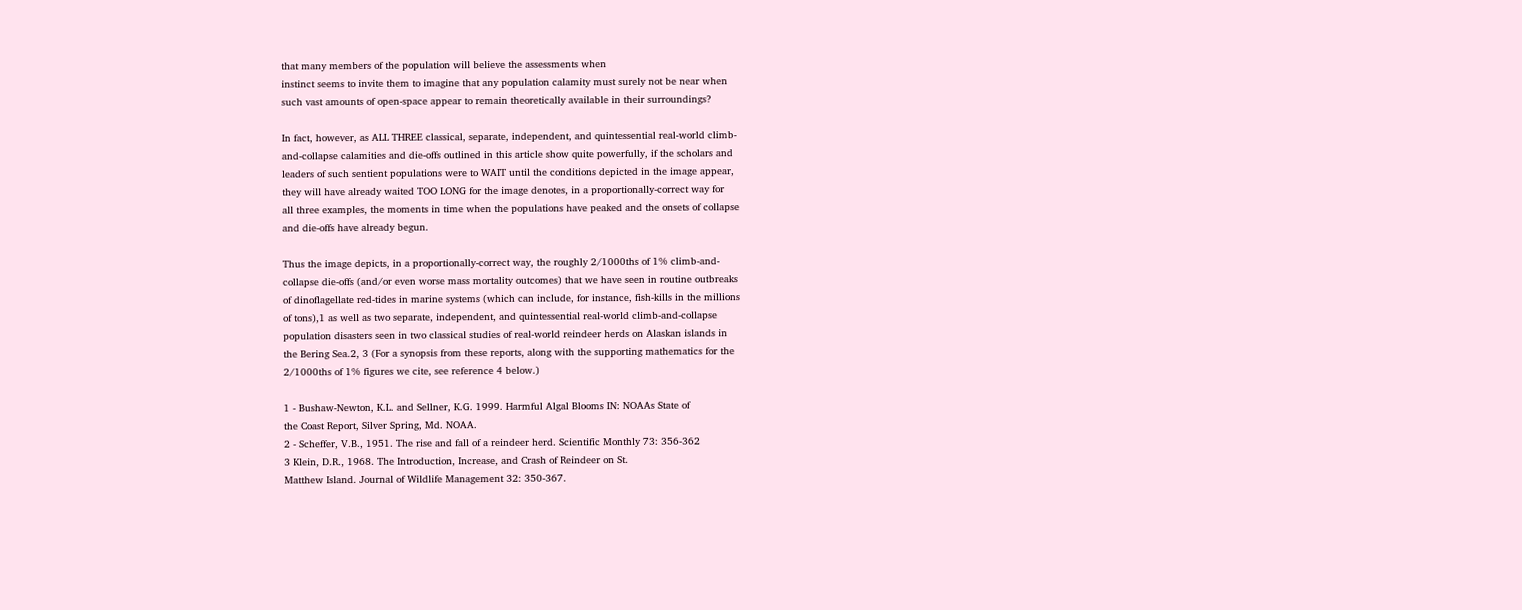that many members of the population will believe the assessments when
instinct seems to invite them to imagine that any population calamity must surely not be near when
such vast amounts of open-space appear to remain theoretically available in their surroundings?

In fact, however, as ALL THREE classical, separate, independent, and quintessential real-world climb-
and-collapse calamities and die-offs outlined in this article show quite powerfully, if the scholars and
leaders of such sentient populations were to WAIT until the conditions depicted in the image appear,
they will have already waited TOO LONG for the image denotes, in a proportionally-correct way for
all three examples, the moments in time when the populations have peaked and the onsets of collapse
and die-offs have already begun.

Thus the image depicts, in a proportionally-correct way, the roughly 2/1000ths of 1% climb-and-
collapse die-offs (and/or even worse mass mortality outcomes) that we have seen in routine outbreaks
of dinoflagellate red-tides in marine systems (which can include, for instance, fish-kills in the millions
of tons),1 as well as two separate, independent, and quintessential real-world climb-and-collapse
population disasters seen in two classical studies of real-world reindeer herds on Alaskan islands in
the Bering Sea.2, 3 (For a synopsis from these reports, along with the supporting mathematics for the
2/1000ths of 1% figures we cite, see reference 4 below.)

1 - Bushaw-Newton, K.L. and Sellner, K.G. 1999. Harmful Algal Blooms IN: NOAAs State of
the Coast Report, Silver Spring, Md. NOAA.
2 - Scheffer, V.B., 1951. The rise and fall of a reindeer herd. Scientific Monthly 73: 356-362
3 Klein, D.R., 1968. The Introduction, Increase, and Crash of Reindeer on St.
Matthew Island. Journal of Wildlife Management 32: 350-367.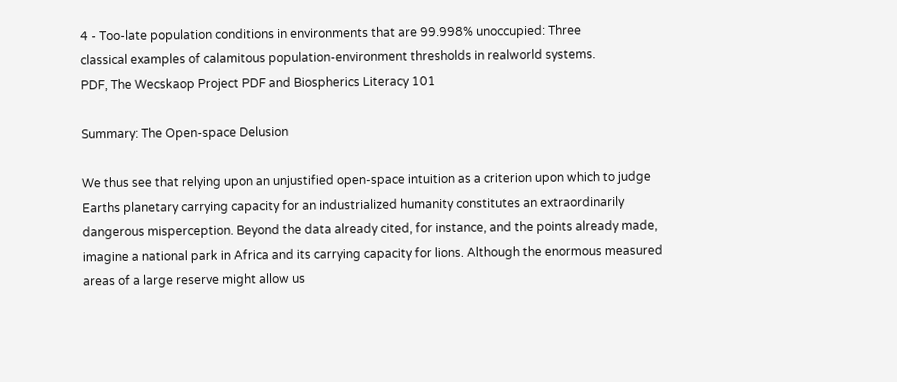4 - Too-late population conditions in environments that are 99.998% unoccupied: Three
classical examples of calamitous population-environment thresholds in realworld systems.
PDF, The Wecskaop Project PDF and Biospherics Literacy 101

Summary: The Open-space Delusion

We thus see that relying upon an unjustified open-space intuition as a criterion upon which to judge
Earths planetary carrying capacity for an industrialized humanity constitutes an extraordinarily
dangerous misperception. Beyond the data already cited, for instance, and the points already made,
imagine a national park in Africa and its carrying capacity for lions. Although the enormous measured
areas of a large reserve might allow us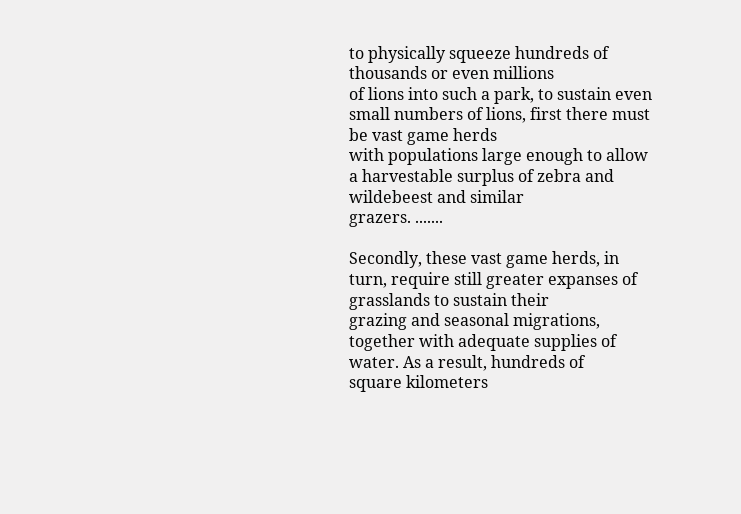to physically squeeze hundreds of thousands or even millions
of lions into such a park, to sustain even small numbers of lions, first there must be vast game herds
with populations large enough to allow a harvestable surplus of zebra and wildebeest and similar
grazers. .......

Secondly, these vast game herds, in turn, require still greater expanses of grasslands to sustain their
grazing and seasonal migrations, together with adequate supplies of water. As a result, hundreds of
square kilometers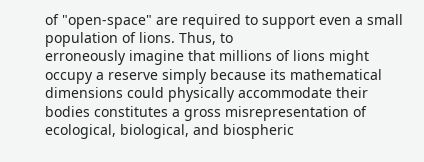of "open-space" are required to support even a small population of lions. Thus, to
erroneously imagine that millions of lions might occupy a reserve simply because its mathematical
dimensions could physically accommodate their bodies constitutes a gross misrepresentation of
ecological, biological, and biospheric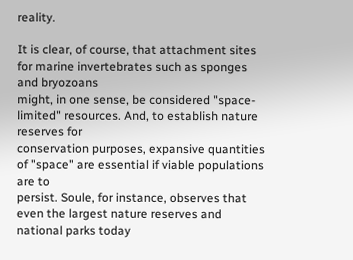reality.

It is clear, of course, that attachment sites for marine invertebrates such as sponges and bryozoans
might, in one sense, be considered "space-limited" resources. And, to establish nature reserves for
conservation purposes, expansive quantities of "space" are essential if viable populations are to
persist. Soule, for instance, observes that even the largest nature reserves and national parks today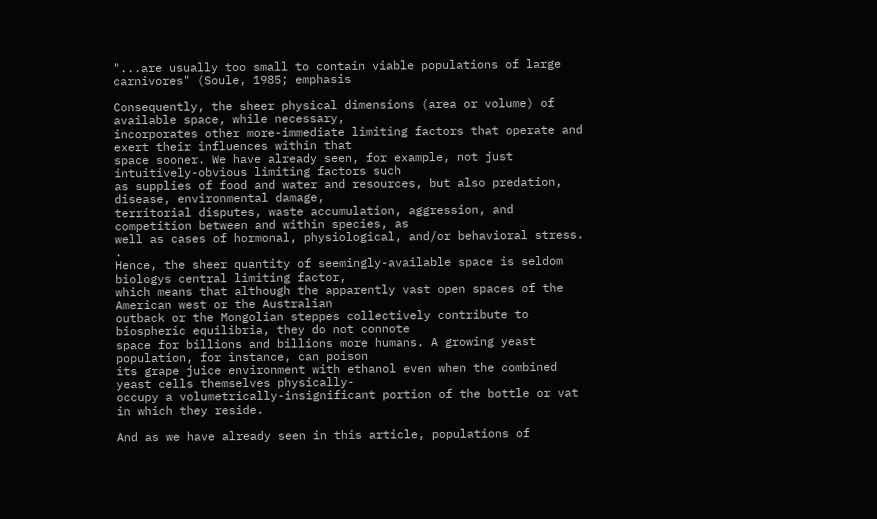"...are usually too small to contain viable populations of large carnivores" (Soule, 1985; emphasis

Consequently, the sheer physical dimensions (area or volume) of available space, while necessary,
incorporates other more-immediate limiting factors that operate and exert their influences within that
space sooner. We have already seen, for example, not just intuitively-obvious limiting factors such
as supplies of food and water and resources, but also predation, disease, environmental damage,
territorial disputes, waste accumulation, aggression, and competition between and within species, as
well as cases of hormonal, physiological, and/or behavioral stress. .
Hence, the sheer quantity of seemingly-available space is seldom biologys central limiting factor,
which means that although the apparently vast open spaces of the American west or the Australian
outback or the Mongolian steppes collectively contribute to biospheric equilibria, they do not connote
space for billions and billions more humans. A growing yeast population, for instance, can poison
its grape juice environment with ethanol even when the combined yeast cells themselves physically-
occupy a volumetrically-insignificant portion of the bottle or vat in which they reside.

And as we have already seen in this article, populations of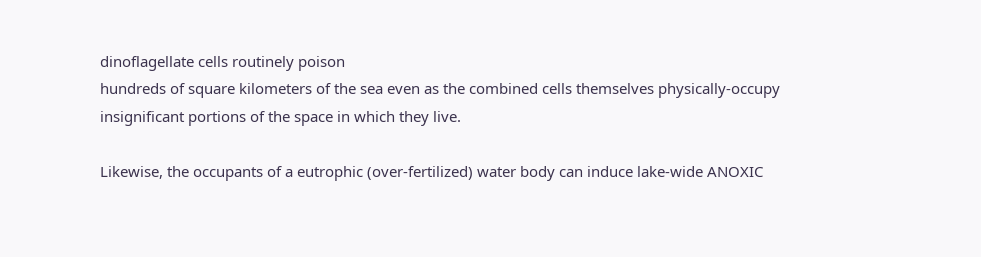dinoflagellate cells routinely poison
hundreds of square kilometers of the sea even as the combined cells themselves physically-occupy
insignificant portions of the space in which they live.

Likewise, the occupants of a eutrophic (over-fertilized) water body can induce lake-wide ANOXIC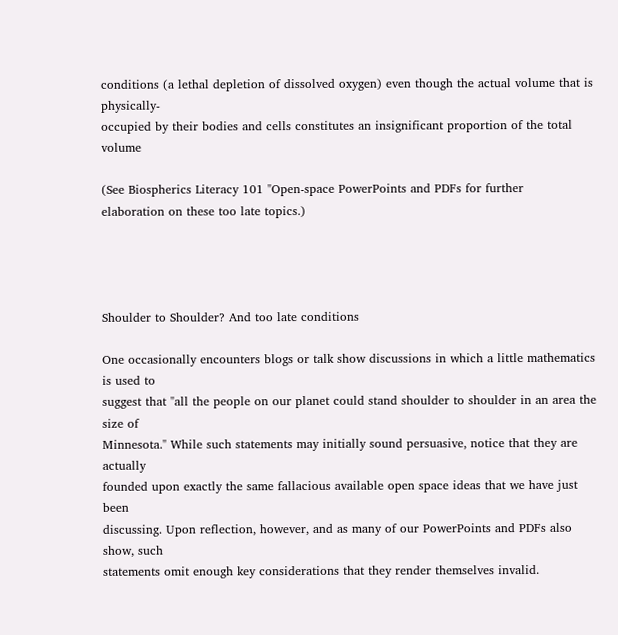conditions (a lethal depletion of dissolved oxygen) even though the actual volume that is physically-
occupied by their bodies and cells constitutes an insignificant proportion of the total volume

(See Biospherics Literacy 101 "Open-space PowerPoints and PDFs for further
elaboration on these too late topics.)




Shoulder to Shoulder? And too late conditions

One occasionally encounters blogs or talk show discussions in which a little mathematics is used to
suggest that "all the people on our planet could stand shoulder to shoulder in an area the size of
Minnesota." While such statements may initially sound persuasive, notice that they are actually
founded upon exactly the same fallacious available open space ideas that we have just been
discussing. Upon reflection, however, and as many of our PowerPoints and PDFs also show, such
statements omit enough key considerations that they render themselves invalid.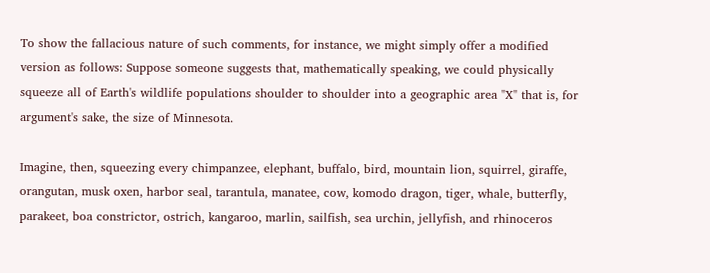To show the fallacious nature of such comments, for instance, we might simply offer a modified
version as follows: Suppose someone suggests that, mathematically speaking, we could physically
squeeze all of Earth's wildlife populations shoulder to shoulder into a geographic area "X" that is, for
argument's sake, the size of Minnesota.

Imagine, then, squeezing every chimpanzee, elephant, buffalo, bird, mountain lion, squirrel, giraffe,
orangutan, musk oxen, harbor seal, tarantula, manatee, cow, komodo dragon, tiger, whale, butterfly,
parakeet, boa constrictor, ostrich, kangaroo, marlin, sailfish, sea urchin, jellyfish, and rhinoceros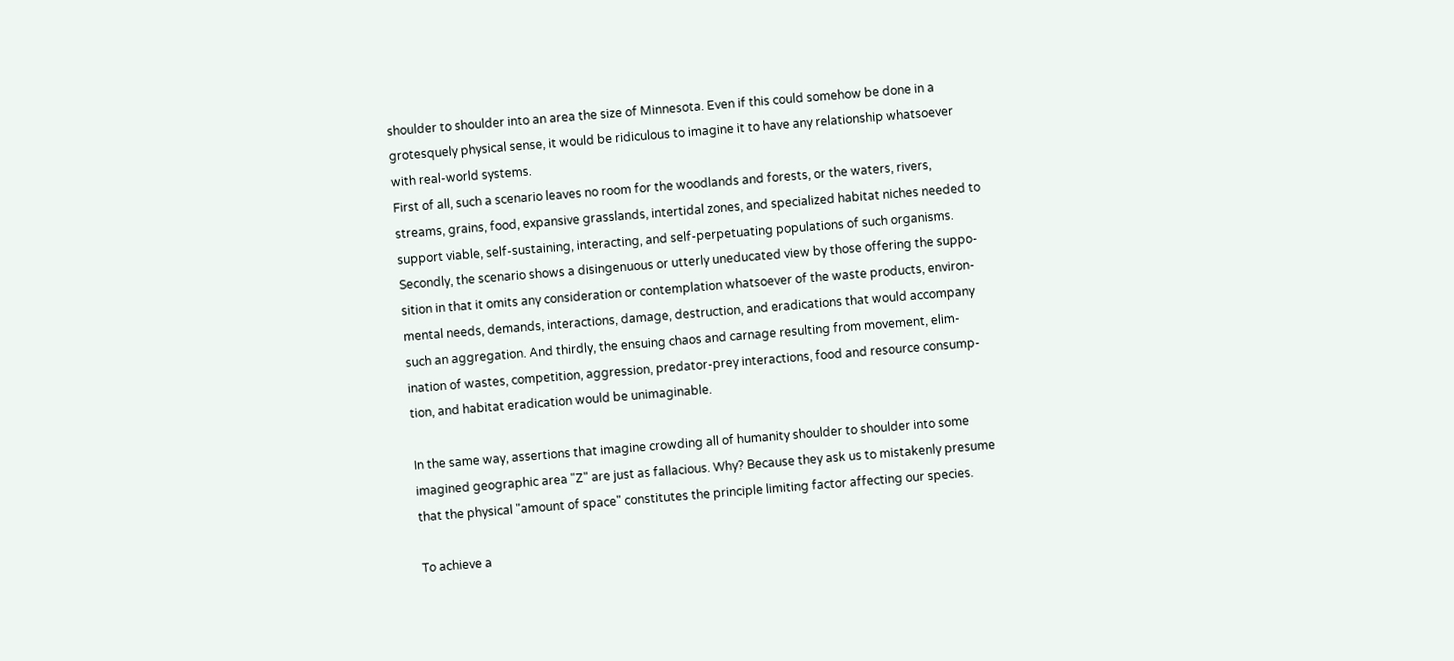shoulder to shoulder into an area the size of Minnesota. Even if this could somehow be done in a
grotesquely physical sense, it would be ridiculous to imagine it to have any relationship whatsoever
with real-world systems.
First of all, such a scenario leaves no room for the woodlands and forests, or the waters, rivers,
streams, grains, food, expansive grasslands, intertidal zones, and specialized habitat niches needed to
support viable, self-sustaining, interacting, and self-perpetuating populations of such organisms.
Secondly, the scenario shows a disingenuous or utterly uneducated view by those offering the suppo-
sition in that it omits any consideration or contemplation whatsoever of the waste products, environ-
mental needs, demands, interactions, damage, destruction, and eradications that would accompany
such an aggregation. And thirdly, the ensuing chaos and carnage resulting from movement, elim-
ination of wastes, competition, aggression, predator-prey interactions, food and resource consump-
tion, and habitat eradication would be unimaginable.

In the same way, assertions that imagine crowding all of humanity shoulder to shoulder into some
imagined geographic area "Z" are just as fallacious. Why? Because they ask us to mistakenly presume
that the physical "amount of space" constitutes the principle limiting factor affecting our species.

To achieve a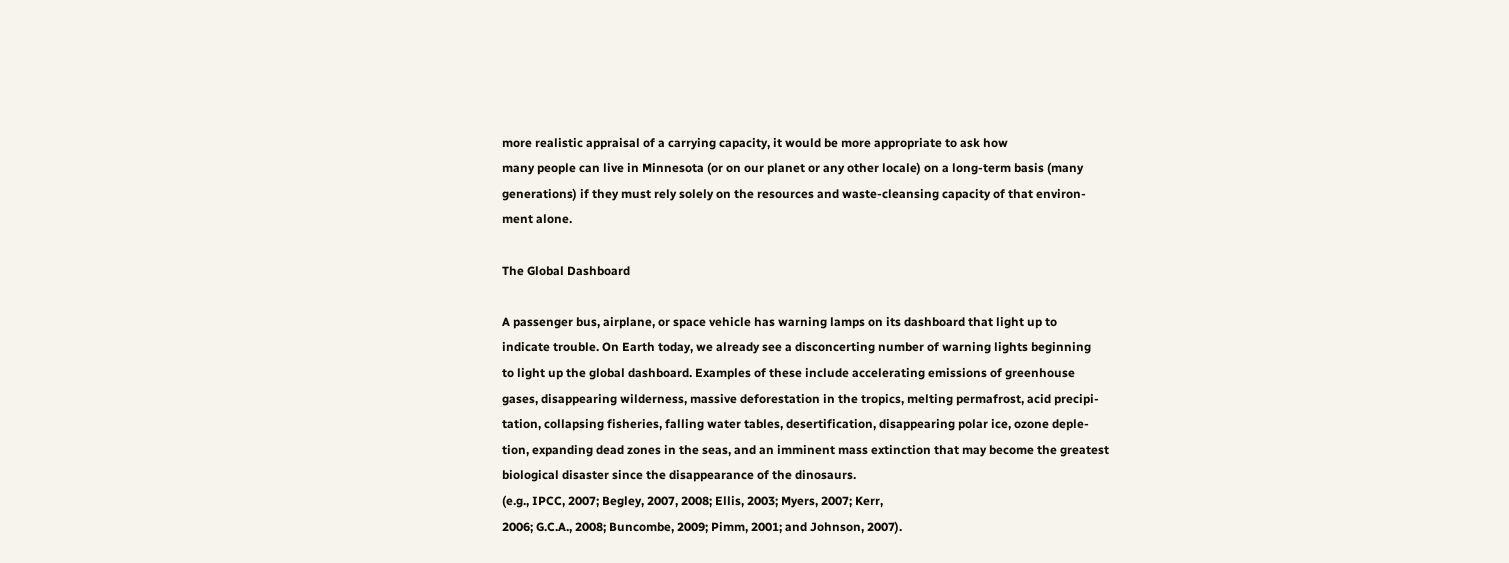more realistic appraisal of a carrying capacity, it would be more appropriate to ask how
many people can live in Minnesota (or on our planet or any other locale) on a long-term basis (many
generations) if they must rely solely on the resources and waste-cleansing capacity of that environ-
ment alone.

The Global Dashboard

A passenger bus, airplane, or space vehicle has warning lamps on its dashboard that light up to
indicate trouble. On Earth today, we already see a disconcerting number of warning lights beginning
to light up the global dashboard. Examples of these include accelerating emissions of greenhouse
gases, disappearing wilderness, massive deforestation in the tropics, melting permafrost, acid precipi-
tation, collapsing fisheries, falling water tables, desertification, disappearing polar ice, ozone deple-
tion, expanding dead zones in the seas, and an imminent mass extinction that may become the greatest
biological disaster since the disappearance of the dinosaurs.
(e.g., IPCC, 2007; Begley, 2007, 2008; Ellis, 2003; Myers, 2007; Kerr,
2006; G.C.A., 2008; Buncombe, 2009; Pimm, 2001; and Johnson, 2007).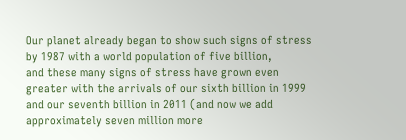Our planet already began to show such signs of stress by 1987 with a world population of five billion,
and these many signs of stress have grown even greater with the arrivals of our sixth billion in 1999
and our seventh billion in 2011 (and now we add approximately seven million more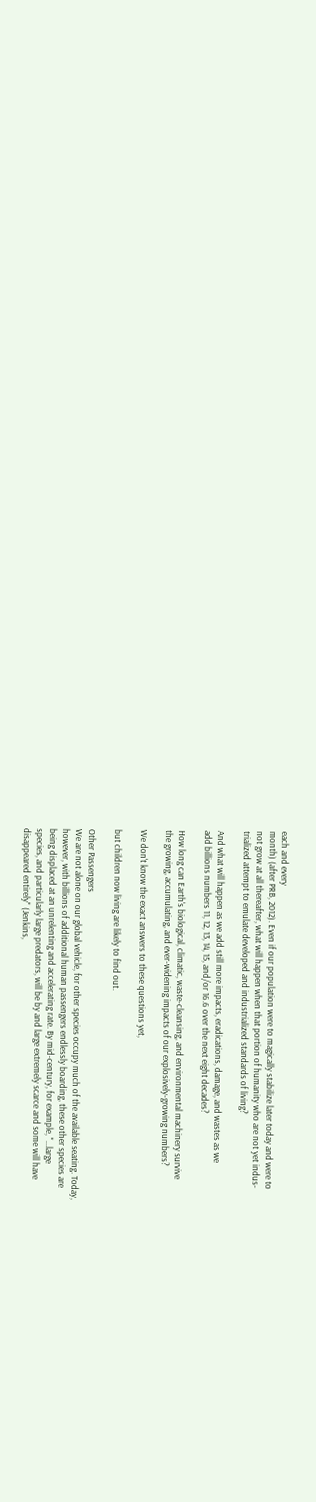each and every
month) (after PRB, 2012). Even if our population were to magically stabilize later today and were to
not grow at all thereafter, what will happen when that portion of humanity who are not yet indus-
trialized attempt to emulate developed and industrialized standards of living?

And what will happen as we add still more impacts, eradications, damage, and wastes as we
add billions numbers 11, 12, 13, 14, 15, and/or 16.6 over the next eight decades?

How long can Earth's biological, climatic, waste-cleansing, and environmental machinery survive
the growing, accumulating, and ever-widening impacts of our explosively-growing numbers?

We don't know the exact answers to these questions yet,

but children now living are likely to find out.

Other Passengers
We are not alone on our global vehicle, for other species occupy much of the available seating. Today,
however, with billions of additional human passengers endlessly boarding, these other species are
being displaced at an unrelenting and accelerating rate. By mid-century, for example, "...large
species, and particularly large predators, will be by and large extremely scarce and some will have
disappeared entirely" (Jenkins,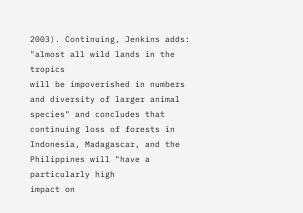2003). Continuing, Jenkins adds: "almost all wild lands in the tropics
will be impoverished in numbers and diversity of larger animal species" and concludes that
continuing loss of forests in Indonesia, Madagascar, and the Philippines will "have a particularly high
impact on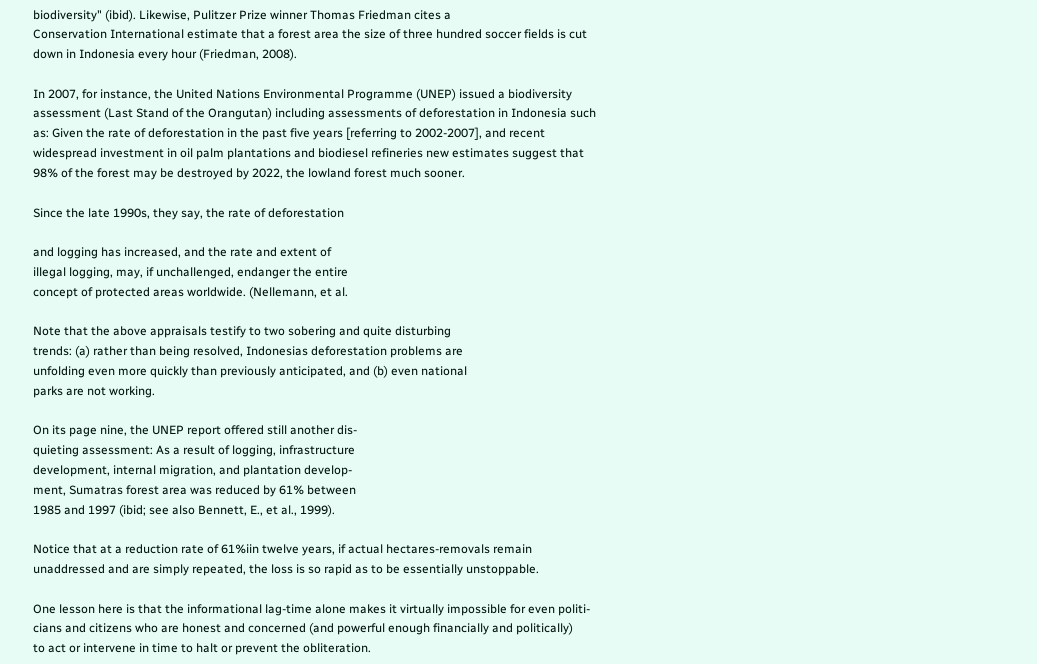biodiversity" (ibid). Likewise, Pulitzer Prize winner Thomas Friedman cites a
Conservation International estimate that a forest area the size of three hundred soccer fields is cut
down in Indonesia every hour (Friedman, 2008).

In 2007, for instance, the United Nations Environmental Programme (UNEP) issued a biodiversity
assessment (Last Stand of the Orangutan) including assessments of deforestation in Indonesia such
as: Given the rate of deforestation in the past five years [referring to 2002-2007], and recent
widespread investment in oil palm plantations and biodiesel refineries new estimates suggest that
98% of the forest may be destroyed by 2022, the lowland forest much sooner.

Since the late 1990s, they say, the rate of deforestation

and logging has increased, and the rate and extent of
illegal logging, may, if unchallenged, endanger the entire
concept of protected areas worldwide. (Nellemann, et al.

Note that the above appraisals testify to two sobering and quite disturbing
trends: (a) rather than being resolved, Indonesias deforestation problems are
unfolding even more quickly than previously anticipated, and (b) even national
parks are not working.

On its page nine, the UNEP report offered still another dis-
quieting assessment: As a result of logging, infrastructure
development, internal migration, and plantation develop-
ment, Sumatras forest area was reduced by 61% between
1985 and 1997 (ibid; see also Bennett, E., et al., 1999).

Notice that at a reduction rate of 61%iin twelve years, if actual hectares-removals remain
unaddressed and are simply repeated, the loss is so rapid as to be essentially unstoppable.

One lesson here is that the informational lag-time alone makes it virtually impossible for even politi-
cians and citizens who are honest and concerned (and powerful enough financially and politically)
to act or intervene in time to halt or prevent the obliteration.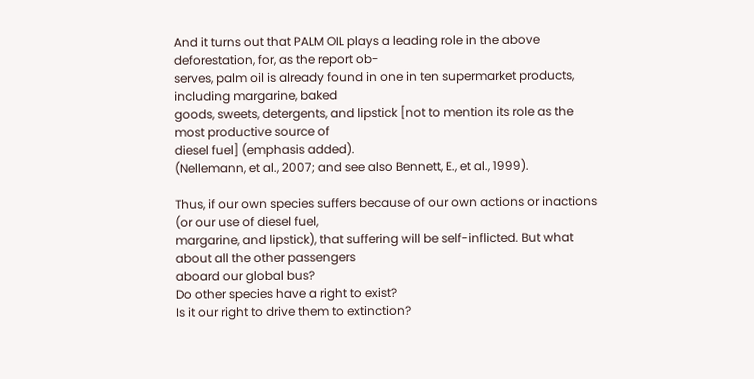And it turns out that PALM OIL plays a leading role in the above deforestation, for, as the report ob-
serves, palm oil is already found in one in ten supermarket products, including margarine, baked
goods, sweets, detergents, and lipstick [not to mention its role as the most productive source of
diesel fuel] (emphasis added).
(Nellemann, et al., 2007; and see also Bennett, E., et al., 1999).

Thus, if our own species suffers because of our own actions or inactions (or our use of diesel fuel,
margarine, and lipstick), that suffering will be self-inflicted. But what about all the other passengers
aboard our global bus?
Do other species have a right to exist?
Is it our right to drive them to extinction?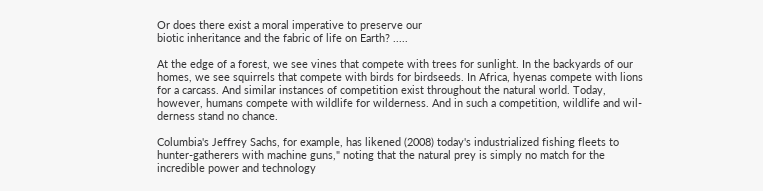Or does there exist a moral imperative to preserve our
biotic inheritance and the fabric of life on Earth? .....

At the edge of a forest, we see vines that compete with trees for sunlight. In the backyards of our
homes, we see squirrels that compete with birds for birdseeds. In Africa, hyenas compete with lions
for a carcass. And similar instances of competition exist throughout the natural world. Today,
however, humans compete with wildlife for wilderness. And in such a competition, wildlife and wil-
derness stand no chance.

Columbia's Jeffrey Sachs, for example, has likened (2008) today's industrialized fishing fleets to
hunter-gatherers with machine guns," noting that the natural prey is simply no match for the
incredible power and technology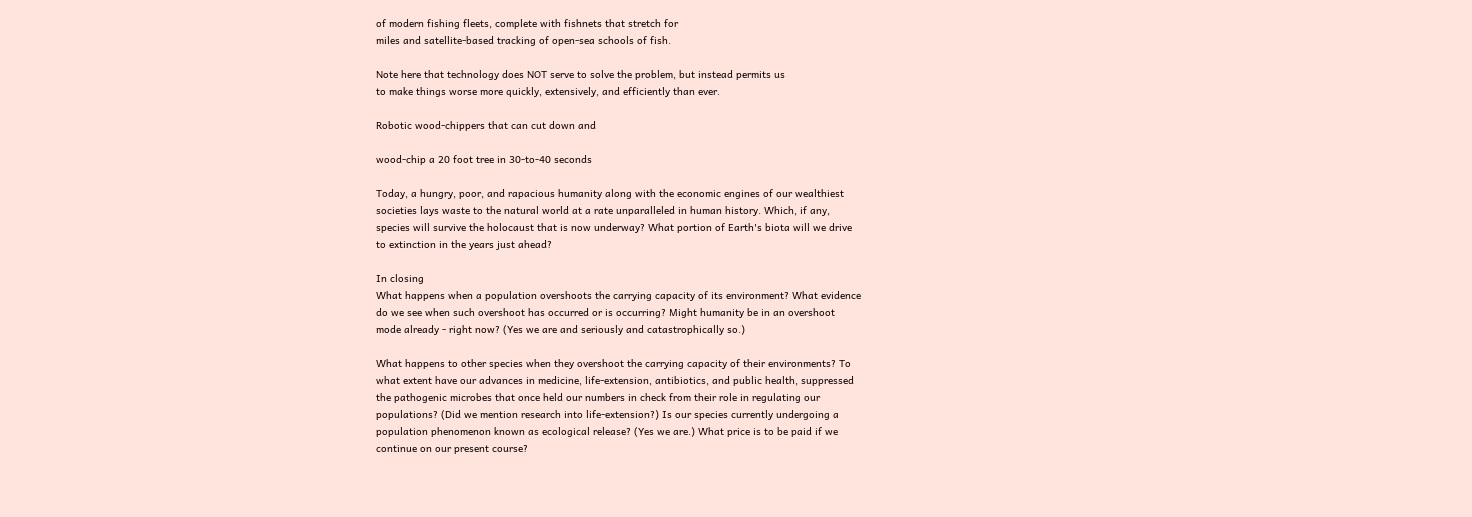of modern fishing fleets, complete with fishnets that stretch for
miles and satellite-based tracking of open-sea schools of fish.

Note here that technology does NOT serve to solve the problem, but instead permits us
to make things worse more quickly, extensively, and efficiently than ever.

Robotic wood-chippers that can cut down and

wood-chip a 20 foot tree in 30-to-40 seconds

Today, a hungry, poor, and rapacious humanity along with the economic engines of our wealthiest
societies lays waste to the natural world at a rate unparalleled in human history. Which, if any,
species will survive the holocaust that is now underway? What portion of Earth's biota will we drive
to extinction in the years just ahead?

In closing
What happens when a population overshoots the carrying capacity of its environment? What evidence
do we see when such overshoot has occurred or is occurring? Might humanity be in an overshoot
mode already - right now? (Yes we are and seriously and catastrophically so.)

What happens to other species when they overshoot the carrying capacity of their environments? To
what extent have our advances in medicine, life-extension, antibiotics, and public health, suppressed
the pathogenic microbes that once held our numbers in check from their role in regulating our
populations? (Did we mention research into life-extension?) Is our species currently undergoing a
population phenomenon known as ecological release? (Yes we are.) What price is to be paid if we
continue on our present course?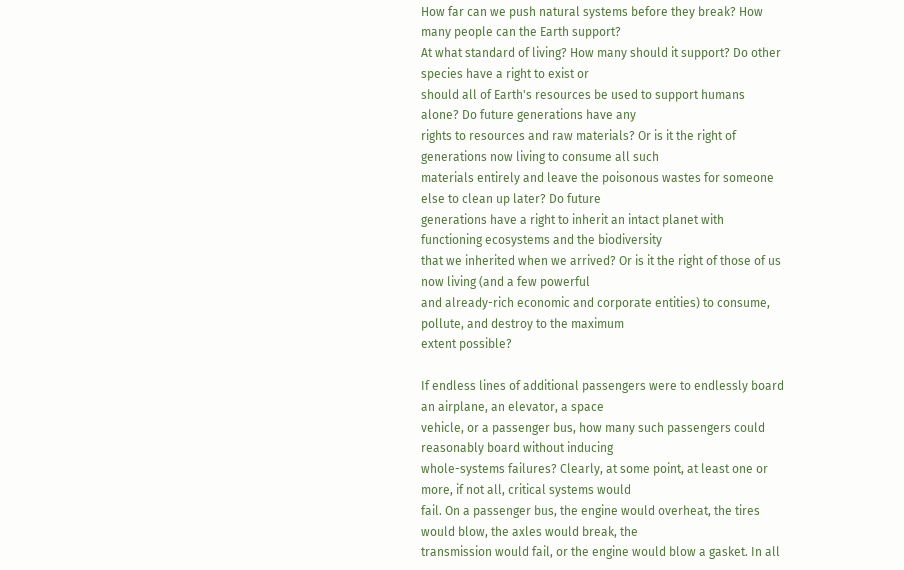How far can we push natural systems before they break? How many people can the Earth support?
At what standard of living? How many should it support? Do other species have a right to exist or
should all of Earth's resources be used to support humans alone? Do future generations have any
rights to resources and raw materials? Or is it the right of generations now living to consume all such
materials entirely and leave the poisonous wastes for someone else to clean up later? Do future
generations have a right to inherit an intact planet with functioning ecosystems and the biodiversity
that we inherited when we arrived? Or is it the right of those of us now living (and a few powerful
and already-rich economic and corporate entities) to consume, pollute, and destroy to the maximum
extent possible?

If endless lines of additional passengers were to endlessly board an airplane, an elevator, a space
vehicle, or a passenger bus, how many such passengers could reasonably board without inducing
whole-systems failures? Clearly, at some point, at least one or more, if not all, critical systems would
fail. On a passenger bus, the engine would overheat, the tires would blow, the axles would break, the
transmission would fail, or the engine would blow a gasket. In all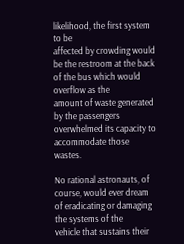likelihood, the first system to be
affected by crowding would be the restroom at the back of the bus which would overflow as the
amount of waste generated by the passengers overwhelmed its capacity to accommodate those wastes.

No rational astronauts, of course, would ever dream of eradicating or damaging the systems of the
vehicle that sustains their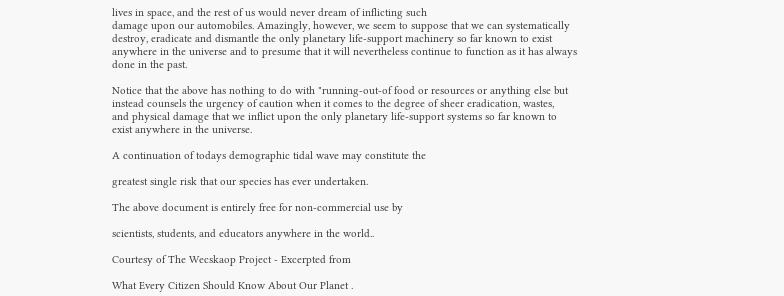lives in space, and the rest of us would never dream of inflicting such
damage upon our automobiles. Amazingly, however, we seem to suppose that we can systematically
destroy, eradicate and dismantle the only planetary life-support machinery so far known to exist
anywhere in the universe and to presume that it will nevertheless continue to function as it has always
done in the past.

Notice that the above has nothing to do with "running-out-of food or resources or anything else but
instead counsels the urgency of caution when it comes to the degree of sheer eradication, wastes,
and physical damage that we inflict upon the only planetary life-support systems so far known to
exist anywhere in the universe.

A continuation of todays demographic tidal wave may constitute the

greatest single risk that our species has ever undertaken.

The above document is entirely free for non-commercial use by

scientists, students, and educators anywhere in the world..

Courtesy of The Wecskaop Project - Excerpted from

What Every Citizen Should Know About Our Planet .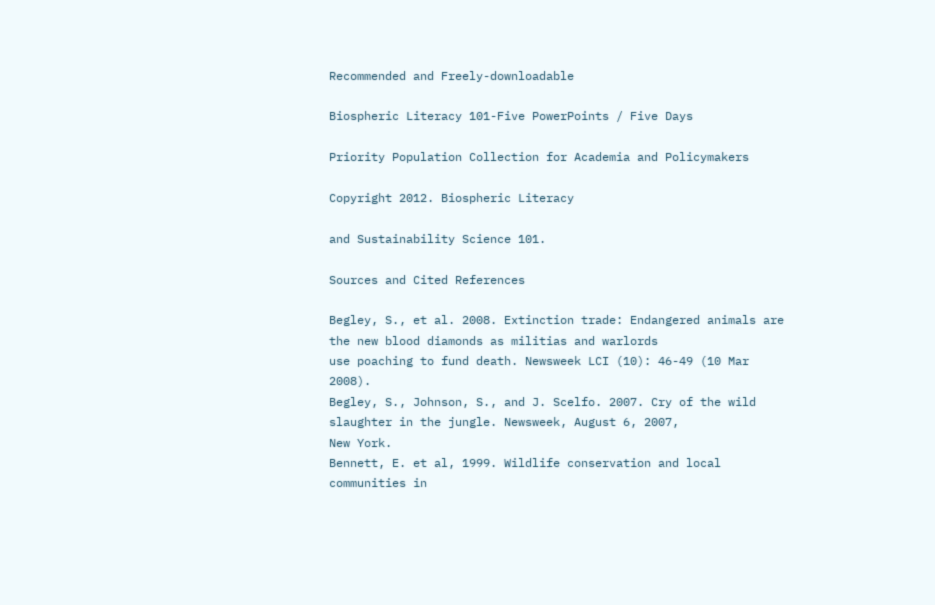Recommended and Freely-downloadable

Biospheric Literacy 101-Five PowerPoints / Five Days

Priority Population Collection for Academia and Policymakers

Copyright 2012. Biospheric Literacy

and Sustainability Science 101.

Sources and Cited References

Begley, S., et al. 2008. Extinction trade: Endangered animals are the new blood diamonds as militias and warlords
use poaching to fund death. Newsweek LCI (10): 46-49 (10 Mar 2008).
Begley, S., Johnson, S., and J. Scelfo. 2007. Cry of the wild slaughter in the jungle. Newsweek, August 6, 2007,
New York.
Bennett, E. et al, 1999. Wildlife conservation and local communities in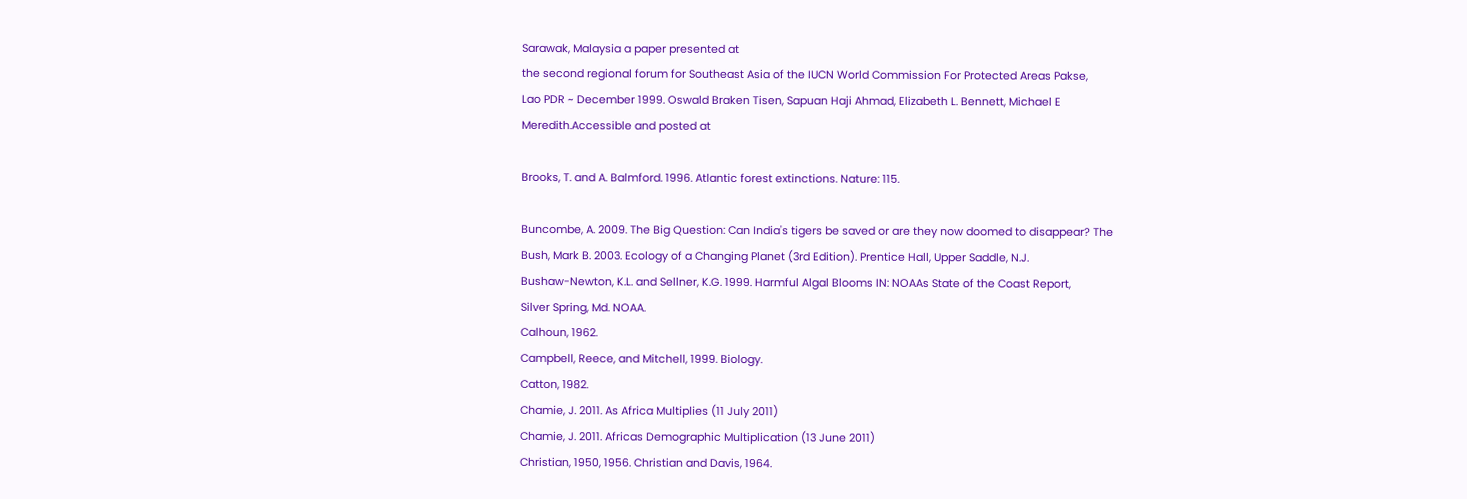Sarawak, Malaysia a paper presented at
the second regional forum for Southeast Asia of the IUCN World Commission For Protected Areas Pakse,
Lao PDR ~ December 1999. Oswald Braken Tisen, Sapuan Haji Ahmad, Elizabeth L. Bennett, Michael E
Meredith.Accessible and posted at

Brooks, T. and A. Balmford. 1996. Atlantic forest extinctions. Nature: 115.

Buncombe, A. 2009. The Big Question: Can India's tigers be saved or are they now doomed to disappear? The
Bush, Mark B. 2003. Ecology of a Changing Planet (3rd Edition). Prentice Hall, Upper Saddle, N.J.
Bushaw-Newton, K.L. and Sellner, K.G. 1999. Harmful Algal Blooms IN: NOAAs State of the Coast Report,
Silver Spring, Md. NOAA.
Calhoun, 1962.
Campbell, Reece, and Mitchell, 1999. Biology.
Catton, 1982.
Chamie, J. 2011. As Africa Multiplies (11 July 2011)
Chamie, J. 2011. Africas Demographic Multiplication (13 June 2011)
Christian, 1950, 1956. Christian and Davis, 1964.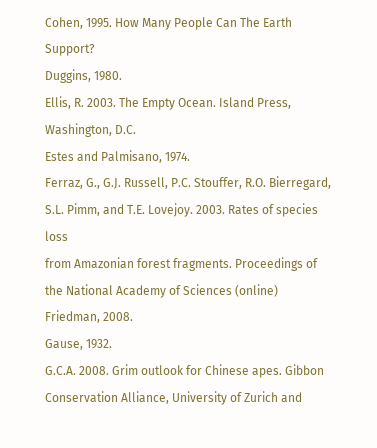Cohen, 1995. How Many People Can The Earth Support?
Duggins, 1980.
Ellis, R. 2003. The Empty Ocean. Island Press, Washington, D.C.
Estes and Palmisano, 1974.
Ferraz, G., G.J. Russell, P.C. Stouffer, R.O. Bierregard, S.L. Pimm, and T.E. Lovejoy. 2003. Rates of species loss
from Amazonian forest fragments. Proceedings of the National Academy of Sciences (online)
Friedman, 2008.
Gause, 1932.
G.C.A. 2008. Grim outlook for Chinese apes. Gibbon Conservation Alliance, University of Zurich and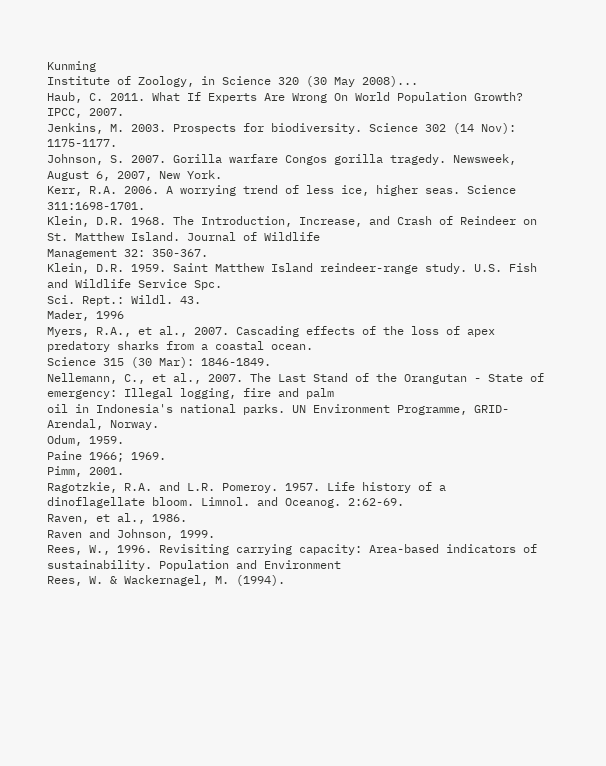Kunming
Institute of Zoology, in Science 320 (30 May 2008)...
Haub, C. 2011. What If Experts Are Wrong On World Population Growth?
IPCC, 2007.
Jenkins, M. 2003. Prospects for biodiversity. Science 302 (14 Nov): 1175-1177.
Johnson, S. 2007. Gorilla warfare Congos gorilla tragedy. Newsweek, August 6, 2007, New York.
Kerr, R.A. 2006. A worrying trend of less ice, higher seas. Science 311:1698-1701.
Klein, D.R. 1968. The Introduction, Increase, and Crash of Reindeer on St. Matthew Island. Journal of Wildlife
Management 32: 350-367.
Klein, D.R. 1959. Saint Matthew Island reindeer-range study. U.S. Fish and Wildlife Service Spc.
Sci. Rept.: Wildl. 43.
Mader, 1996
Myers, R.A., et al., 2007. Cascading effects of the loss of apex predatory sharks from a coastal ocean.
Science 315 (30 Mar): 1846-1849.
Nellemann, C., et al., 2007. The Last Stand of the Orangutan - State of emergency: Illegal logging, fire and palm
oil in Indonesia's national parks. UN Environment Programme, GRID-Arendal, Norway.
Odum, 1959.
Paine 1966; 1969.
Pimm, 2001.
Ragotzkie, R.A. and L.R. Pomeroy. 1957. Life history of a dinoflagellate bloom. Limnol. and Oceanog. 2:62-69.
Raven, et al., 1986.
Raven and Johnson, 1999.
Rees, W., 1996. Revisiting carrying capacity: Area-based indicators of sustainability. Population and Environment
Rees, W. & Wackernagel, M. (1994).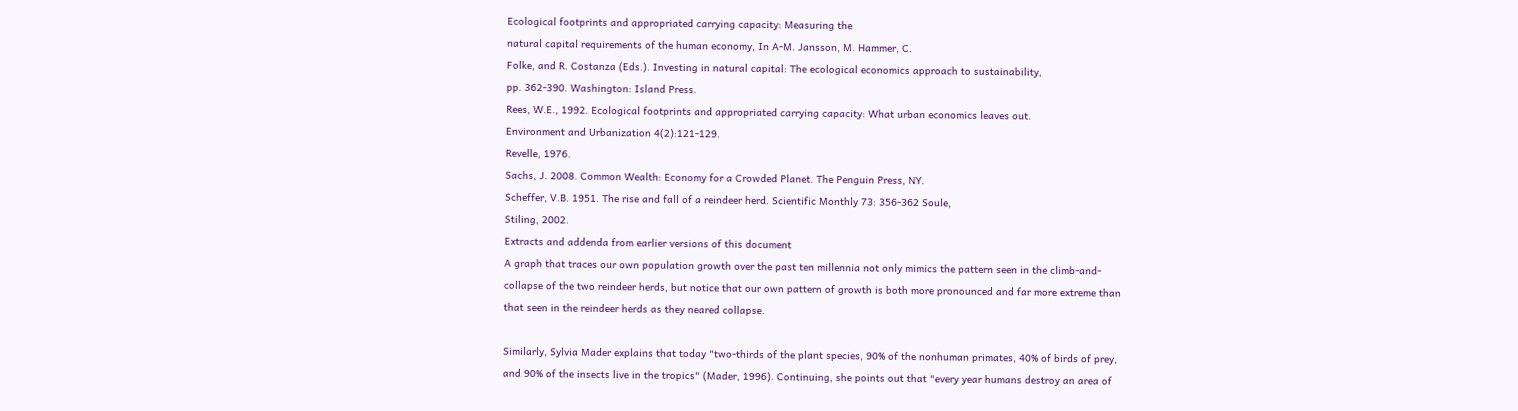Ecological footprints and appropriated carrying capacity: Measuring the
natural capital requirements of the human economy, In A-M. Jansson, M. Hammer, C.
Folke, and R. Costanza (Eds.). Investing in natural capital: The ecological economics approach to sustainability,
pp. 362-390. Washington: Island Press.
Rees, W.E., 1992. Ecological footprints and appropriated carrying capacity: What urban economics leaves out.
Environment and Urbanization 4(2):121-129.
Revelle, 1976.
Sachs, J. 2008. Common Wealth: Economy for a Crowded Planet. The Penguin Press, NY.
Scheffer, V.B. 1951. The rise and fall of a reindeer herd. Scientific Monthly 73: 356-362 Soule,
Stiling, 2002.
Extracts and addenda from earlier versions of this document
A graph that traces our own population growth over the past ten millennia not only mimics the pattern seen in the climb-and-
collapse of the two reindeer herds, but notice that our own pattern of growth is both more pronounced and far more extreme than
that seen in the reindeer herds as they neared collapse.

Similarly, Sylvia Mader explains that today "two-thirds of the plant species, 90% of the nonhuman primates, 40% of birds of prey,
and 90% of the insects live in the tropics" (Mader, 1996). Continuing, she points out that "every year humans destroy an area of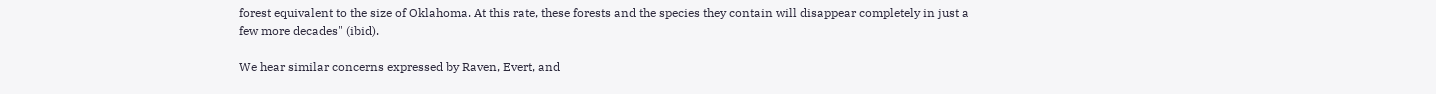forest equivalent to the size of Oklahoma. At this rate, these forests and the species they contain will disappear completely in just a
few more decades" (ibid).

We hear similar concerns expressed by Raven, Evert, and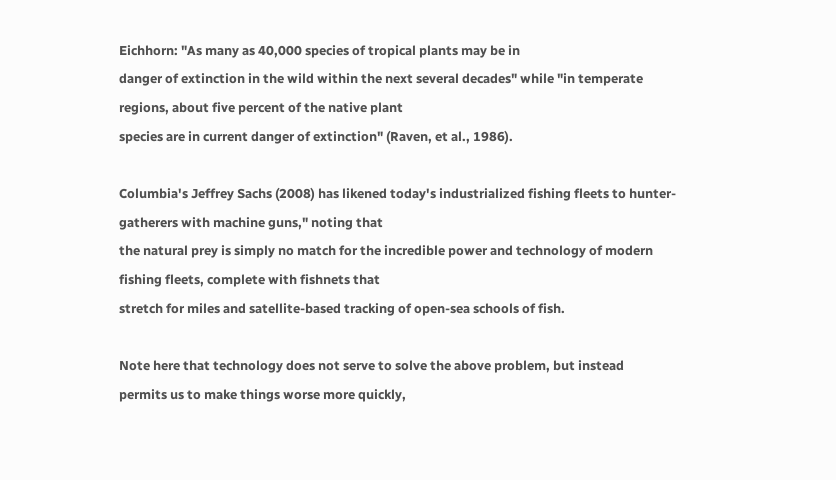Eichhorn: "As many as 40,000 species of tropical plants may be in
danger of extinction in the wild within the next several decades" while "in temperate regions, about five percent of the native plant
species are in current danger of extinction" (Raven, et al., 1986).

Columbia's Jeffrey Sachs (2008) has likened today's industrialized fishing fleets to hunter-gatherers with machine guns," noting that
the natural prey is simply no match for the incredible power and technology of modern fishing fleets, complete with fishnets that
stretch for miles and satellite-based tracking of open-sea schools of fish.

Note here that technology does not serve to solve the above problem, but instead
permits us to make things worse more quickly,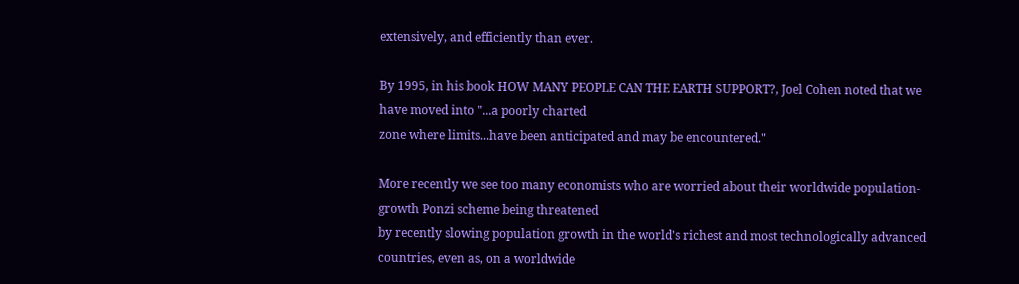extensively, and efficiently than ever.

By 1995, in his book HOW MANY PEOPLE CAN THE EARTH SUPPORT?, Joel Cohen noted that we have moved into "...a poorly charted
zone where limits...have been anticipated and may be encountered."

More recently we see too many economists who are worried about their worldwide population-growth Ponzi scheme being threatened
by recently slowing population growth in the world's richest and most technologically advanced countries, even as, on a worldwide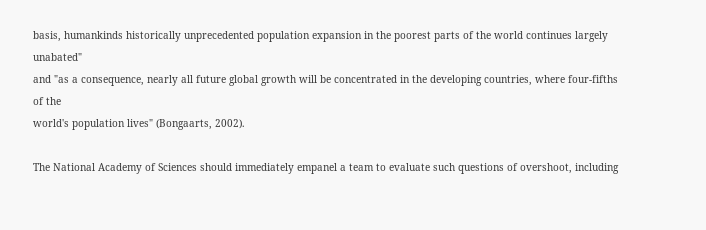basis, humankinds historically unprecedented population expansion in the poorest parts of the world continues largely unabated"
and "as a consequence, nearly all future global growth will be concentrated in the developing countries, where four-fifths of the
world's population lives" (Bongaarts, 2002).

The National Academy of Sciences should immediately empanel a team to evaluate such questions of overshoot, including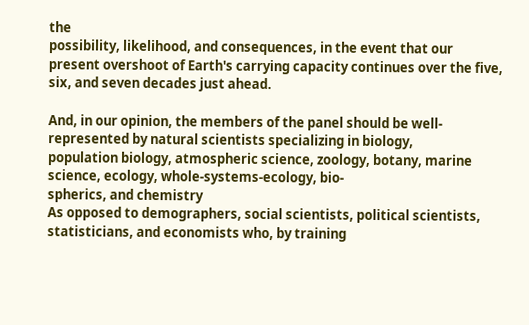the
possibility, likelihood, and consequences, in the event that our present overshoot of Earth's carrying capacity continues over the five,
six, and seven decades just ahead.

And, in our opinion, the members of the panel should be well-represented by natural scientists specializing in biology,
population biology, atmospheric science, zoology, botany, marine science, ecology, whole-systems-ecology, bio-
spherics, and chemistry
As opposed to demographers, social scientists, political scientists,
statisticians, and economists who, by training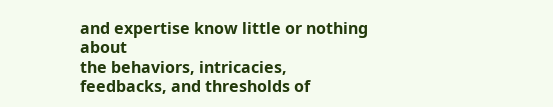and expertise know little or nothing about
the behaviors, intricacies, feedbacks, and thresholds of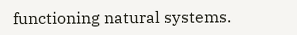functioning natural systems.